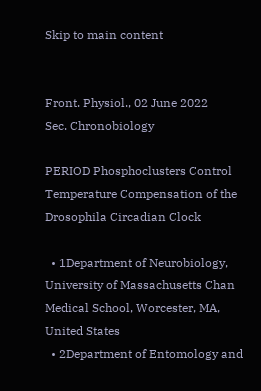Skip to main content


Front. Physiol., 02 June 2022
Sec. Chronobiology

PERIOD Phosphoclusters Control Temperature Compensation of the Drosophila Circadian Clock

  • 1Department of Neurobiology, University of Massachusetts Chan Medical School, Worcester, MA, United States
  • 2Department of Entomology and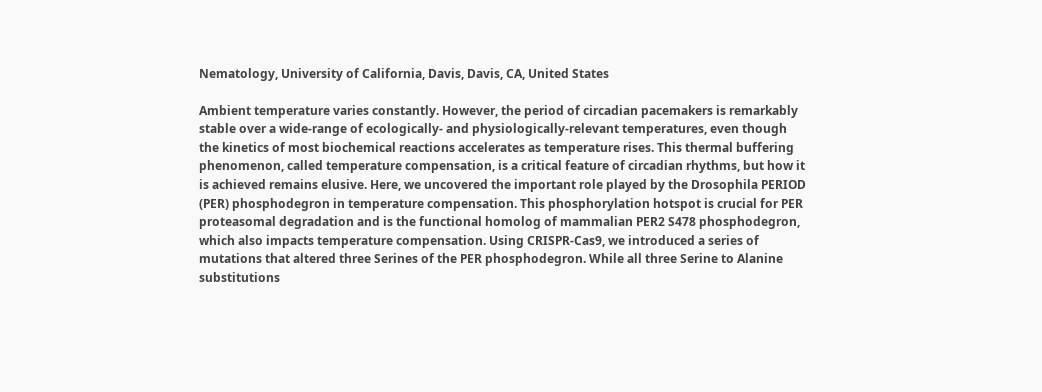Nematology, University of California, Davis, Davis, CA, United States

Ambient temperature varies constantly. However, the period of circadian pacemakers is remarkably stable over a wide-range of ecologically- and physiologically-relevant temperatures, even though the kinetics of most biochemical reactions accelerates as temperature rises. This thermal buffering phenomenon, called temperature compensation, is a critical feature of circadian rhythms, but how it is achieved remains elusive. Here, we uncovered the important role played by the Drosophila PERIOD (PER) phosphodegron in temperature compensation. This phosphorylation hotspot is crucial for PER proteasomal degradation and is the functional homolog of mammalian PER2 S478 phosphodegron, which also impacts temperature compensation. Using CRISPR-Cas9, we introduced a series of mutations that altered three Serines of the PER phosphodegron. While all three Serine to Alanine substitutions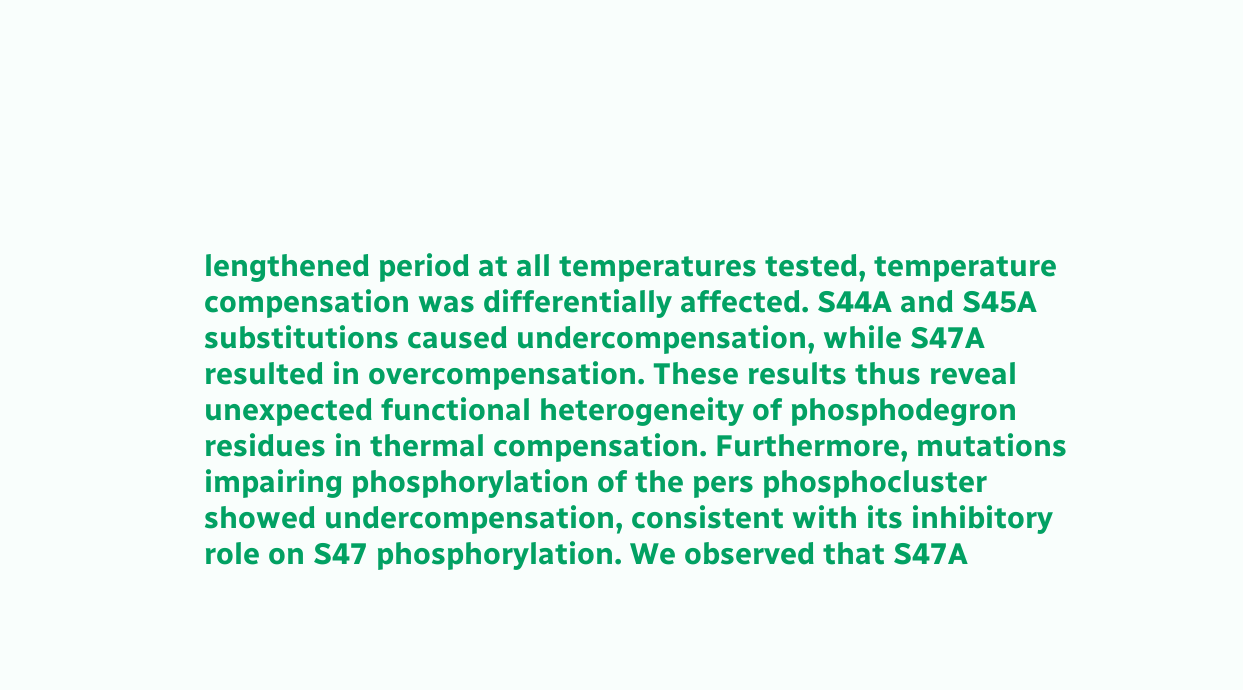lengthened period at all temperatures tested, temperature compensation was differentially affected. S44A and S45A substitutions caused undercompensation, while S47A resulted in overcompensation. These results thus reveal unexpected functional heterogeneity of phosphodegron residues in thermal compensation. Furthermore, mutations impairing phosphorylation of the pers phosphocluster showed undercompensation, consistent with its inhibitory role on S47 phosphorylation. We observed that S47A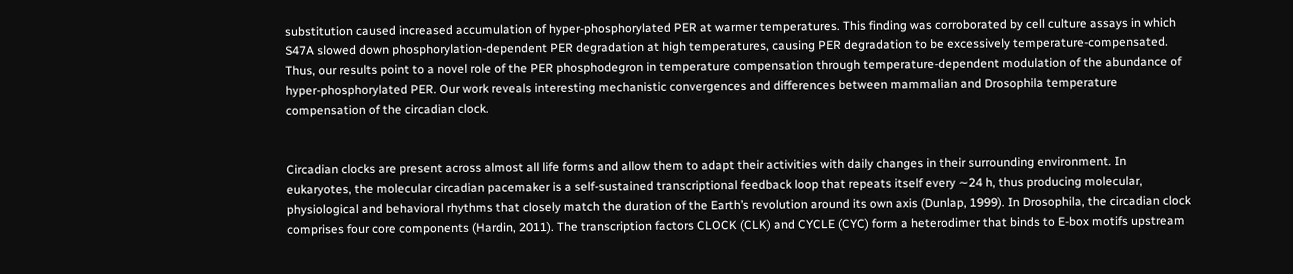substitution caused increased accumulation of hyper-phosphorylated PER at warmer temperatures. This finding was corroborated by cell culture assays in which S47A slowed down phosphorylation-dependent PER degradation at high temperatures, causing PER degradation to be excessively temperature-compensated. Thus, our results point to a novel role of the PER phosphodegron in temperature compensation through temperature-dependent modulation of the abundance of hyper-phosphorylated PER. Our work reveals interesting mechanistic convergences and differences between mammalian and Drosophila temperature compensation of the circadian clock.


Circadian clocks are present across almost all life forms and allow them to adapt their activities with daily changes in their surrounding environment. In eukaryotes, the molecular circadian pacemaker is a self-sustained transcriptional feedback loop that repeats itself every ∼24 h, thus producing molecular, physiological and behavioral rhythms that closely match the duration of the Earth’s revolution around its own axis (Dunlap, 1999). In Drosophila, the circadian clock comprises four core components (Hardin, 2011). The transcription factors CLOCK (CLK) and CYCLE (CYC) form a heterodimer that binds to E-box motifs upstream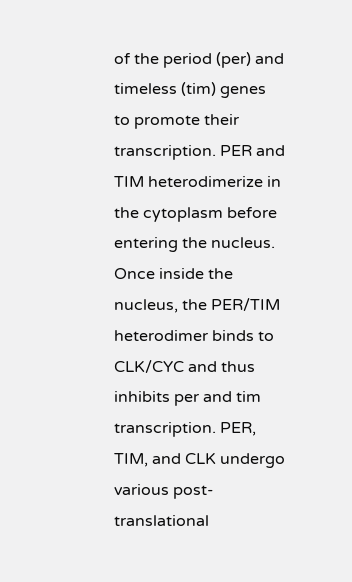of the period (per) and timeless (tim) genes to promote their transcription. PER and TIM heterodimerize in the cytoplasm before entering the nucleus. Once inside the nucleus, the PER/TIM heterodimer binds to CLK/CYC and thus inhibits per and tim transcription. PER, TIM, and CLK undergo various post-translational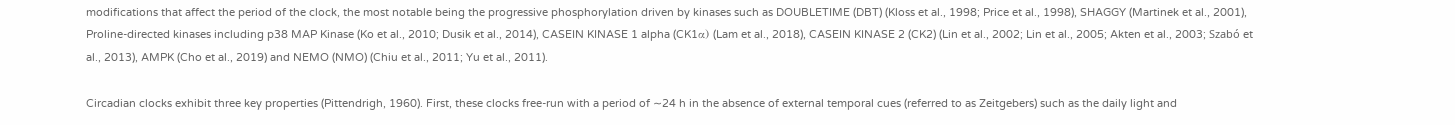modifications that affect the period of the clock, the most notable being the progressive phosphorylation driven by kinases such as DOUBLETIME (DBT) (Kloss et al., 1998; Price et al., 1998), SHAGGY (Martinek et al., 2001), Proline-directed kinases including p38 MAP Kinase (Ko et al., 2010; Dusik et al., 2014), CASEIN KINASE 1 alpha (CK1α) (Lam et al., 2018), CASEIN KINASE 2 (CK2) (Lin et al., 2002; Lin et al., 2005; Akten et al., 2003; Szabó et al., 2013), AMPK (Cho et al., 2019) and NEMO (NMO) (Chiu et al., 2011; Yu et al., 2011).

Circadian clocks exhibit three key properties (Pittendrigh, 1960). First, these clocks free-run with a period of ∼24 h in the absence of external temporal cues (referred to as Zeitgebers) such as the daily light and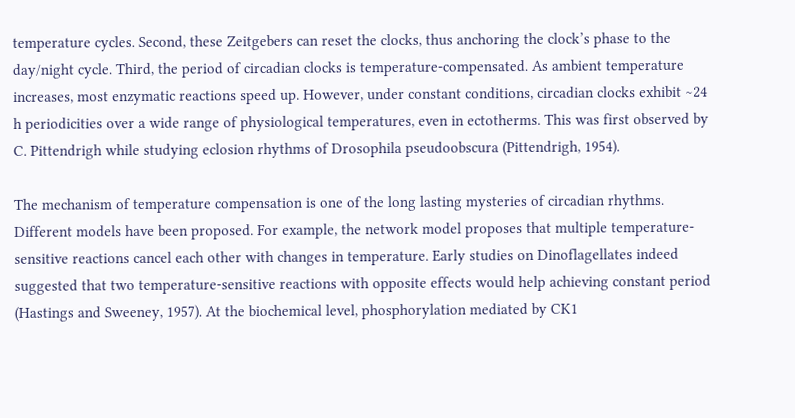temperature cycles. Second, these Zeitgebers can reset the clocks, thus anchoring the clock’s phase to the day/night cycle. Third, the period of circadian clocks is temperature-compensated. As ambient temperature increases, most enzymatic reactions speed up. However, under constant conditions, circadian clocks exhibit ∼24 h periodicities over a wide range of physiological temperatures, even in ectotherms. This was first observed by C. Pittendrigh while studying eclosion rhythms of Drosophila pseudoobscura (Pittendrigh, 1954).

The mechanism of temperature compensation is one of the long lasting mysteries of circadian rhythms. Different models have been proposed. For example, the network model proposes that multiple temperature-sensitive reactions cancel each other with changes in temperature. Early studies on Dinoflagellates indeed suggested that two temperature-sensitive reactions with opposite effects would help achieving constant period (Hastings and Sweeney, 1957). At the biochemical level, phosphorylation mediated by CK1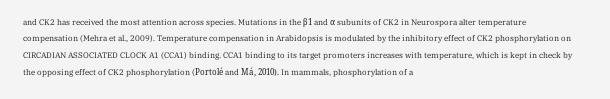and CK2 has received the most attention across species. Mutations in the β1 and α subunits of CK2 in Neurospora alter temperature compensation (Mehra et al., 2009). Temperature compensation in Arabidopsis is modulated by the inhibitory effect of CK2 phosphorylation on CIRCADIAN ASSOCIATED CLOCK A1 (CCA1) binding. CCA1 binding to its target promoters increases with temperature, which is kept in check by the opposing effect of CK2 phosphorylation (Portolé and Má, 2010). In mammals, phosphorylation of a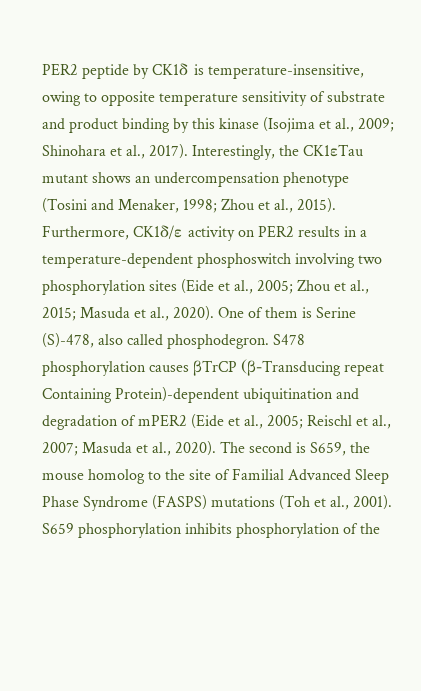PER2 peptide by CK1δ is temperature-insensitive, owing to opposite temperature sensitivity of substrate and product binding by this kinase (Isojima et al., 2009; Shinohara et al., 2017). Interestingly, the CK1εTau mutant shows an undercompensation phenotype (Tosini and Menaker, 1998; Zhou et al., 2015). Furthermore, CK1δ/ε activity on PER2 results in a temperature-dependent phosphoswitch involving two phosphorylation sites (Eide et al., 2005; Zhou et al., 2015; Masuda et al., 2020). One of them is Serine (S)-478, also called phosphodegron. S478 phosphorylation causes βTrCP (β-Transducing repeat Containing Protein)-dependent ubiquitination and degradation of mPER2 (Eide et al., 2005; Reischl et al., 2007; Masuda et al., 2020). The second is S659, the mouse homolog to the site of Familial Advanced Sleep Phase Syndrome (FASPS) mutations (Toh et al., 2001). S659 phosphorylation inhibits phosphorylation of the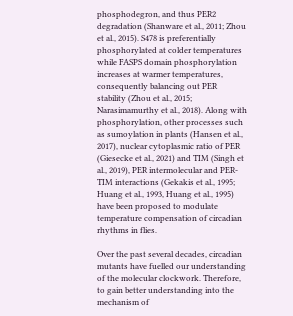phosphodegron, and thus PER2 degradation (Shanware et al., 2011; Zhou et al., 2015). S478 is preferentially phosphorylated at colder temperatures while FASPS domain phosphorylation increases at warmer temperatures, consequently balancing out PER stability (Zhou et al., 2015; Narasimamurthy et al., 2018). Along with phosphorylation, other processes such as sumoylation in plants (Hansen et al., 2017), nuclear cytoplasmic ratio of PER (Giesecke et al., 2021) and TIM (Singh et al., 2019), PER intermolecular and PER-TIM interactions (Gekakis et al., 1995; Huang et al., 1993, Huang et al., 1995) have been proposed to modulate temperature compensation of circadian rhythms in flies.

Over the past several decades, circadian mutants have fuelled our understanding of the molecular clockwork. Therefore, to gain better understanding into the mechanism of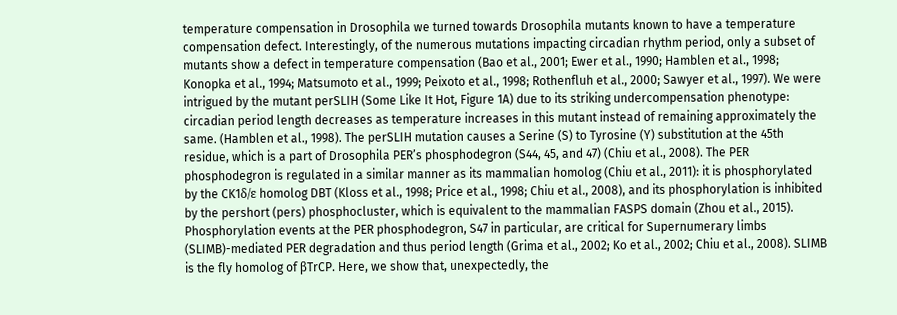temperature compensation in Drosophila we turned towards Drosophila mutants known to have a temperature compensation defect. Interestingly, of the numerous mutations impacting circadian rhythm period, only a subset of mutants show a defect in temperature compensation (Bao et al., 2001; Ewer et al., 1990; Hamblen et al., 1998; Konopka et al., 1994; Matsumoto et al., 1999; Peixoto et al., 1998; Rothenfluh et al., 2000; Sawyer et al., 1997). We were intrigued by the mutant perSLIH (Some Like It Hot, Figure 1A) due to its striking undercompensation phenotype: circadian period length decreases as temperature increases in this mutant instead of remaining approximately the same. (Hamblen et al., 1998). The perSLIH mutation causes a Serine (S) to Tyrosine (Y) substitution at the 45th residue, which is a part of Drosophila PER’s phosphodegron (S44, 45, and 47) (Chiu et al., 2008). The PER phosphodegron is regulated in a similar manner as its mammalian homolog (Chiu et al., 2011): it is phosphorylated by the CK1δ/ε homolog DBT (Kloss et al., 1998; Price et al., 1998; Chiu et al., 2008), and its phosphorylation is inhibited by the pershort (pers) phosphocluster, which is equivalent to the mammalian FASPS domain (Zhou et al., 2015). Phosphorylation events at the PER phosphodegron, S47 in particular, are critical for Supernumerary limbs (SLIMB)-mediated PER degradation and thus period length (Grima et al., 2002; Ko et al., 2002; Chiu et al., 2008). SLIMB is the fly homolog of βTrCP. Here, we show that, unexpectedly, the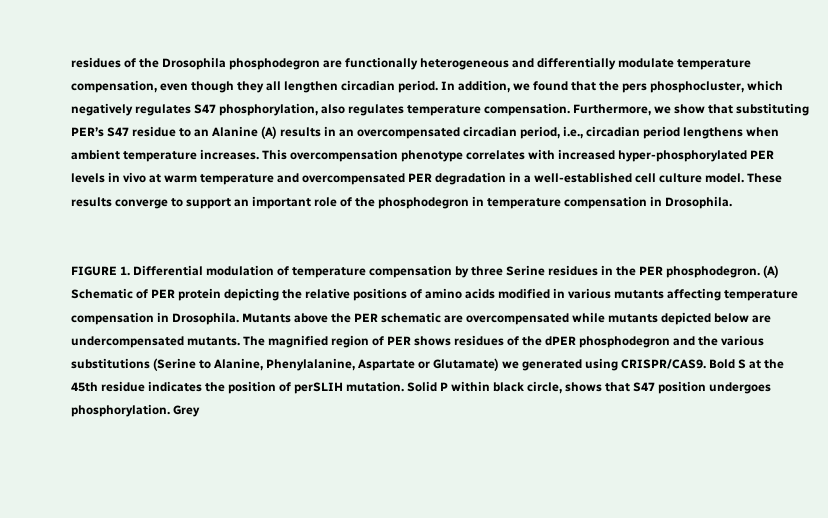residues of the Drosophila phosphodegron are functionally heterogeneous and differentially modulate temperature compensation, even though they all lengthen circadian period. In addition, we found that the pers phosphocluster, which negatively regulates S47 phosphorylation, also regulates temperature compensation. Furthermore, we show that substituting PER’s S47 residue to an Alanine (A) results in an overcompensated circadian period, i.e., circadian period lengthens when ambient temperature increases. This overcompensation phenotype correlates with increased hyper-phosphorylated PER levels in vivo at warm temperature and overcompensated PER degradation in a well-established cell culture model. These results converge to support an important role of the phosphodegron in temperature compensation in Drosophila.


FIGURE 1. Differential modulation of temperature compensation by three Serine residues in the PER phosphodegron. (A) Schematic of PER protein depicting the relative positions of amino acids modified in various mutants affecting temperature compensation in Drosophila. Mutants above the PER schematic are overcompensated while mutants depicted below are undercompensated mutants. The magnified region of PER shows residues of the dPER phosphodegron and the various substitutions (Serine to Alanine, Phenylalanine, Aspartate or Glutamate) we generated using CRISPR/CAS9. Bold S at the 45th residue indicates the position of perSLIH mutation. Solid P within black circle, shows that S47 position undergoes phosphorylation. Grey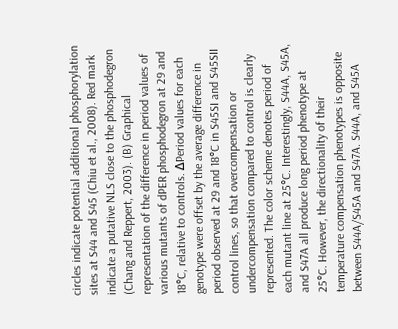circles indicate potential additional phosphorylation sites at S44 and S45 (Chiu et al., 2008). Red mark indicate a putative NLS close to the phosphodegron (Chang and Reppert, 2003). (B) Graphical representation of the difference in period values of various mutants of dPER phosphodegron at 29 and 18°C, relative to controls. ΔPeriod values for each genotype were offset by the average difference in period observed at 29 and 18°C in S45SI and S45SII control lines, so that overcompensation or undercompensation compared to control is clearly represented. The color scheme denotes period of each mutant line at 25°C. Interestingly, S44A, S45A, and S47A all produce long period phenotype at 25°C. However, the directionality of their temperature compensation phenotypes is opposite between S44A/S45A and S47A. S44A, and S45A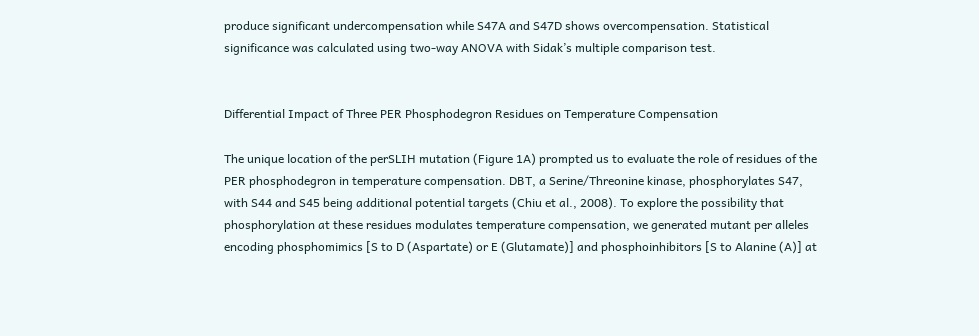produce significant undercompensation while S47A and S47D shows overcompensation. Statistical significance was calculated using two-way ANOVA with Sidak’s multiple comparison test.


Differential Impact of Three PER Phosphodegron Residues on Temperature Compensation

The unique location of the perSLIH mutation (Figure 1A) prompted us to evaluate the role of residues of the PER phosphodegron in temperature compensation. DBT, a Serine/Threonine kinase, phosphorylates S47, with S44 and S45 being additional potential targets (Chiu et al., 2008). To explore the possibility that phosphorylation at these residues modulates temperature compensation, we generated mutant per alleles encoding phosphomimics [S to D (Aspartate) or E (Glutamate)] and phosphoinhibitors [S to Alanine (A)] at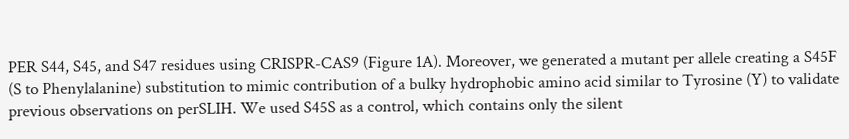PER S44, S45, and S47 residues using CRISPR-CAS9 (Figure 1A). Moreover, we generated a mutant per allele creating a S45F (S to Phenylalanine) substitution to mimic contribution of a bulky hydrophobic amino acid similar to Tyrosine (Y) to validate previous observations on perSLIH. We used S45S as a control, which contains only the silent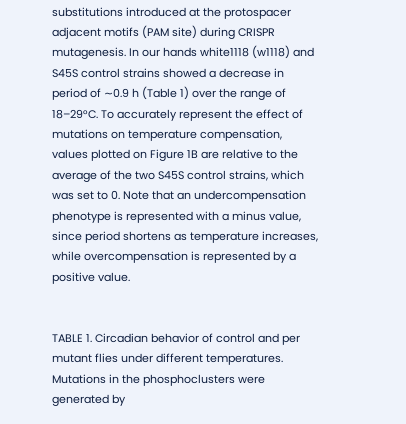substitutions introduced at the protospacer adjacent motifs (PAM site) during CRISPR mutagenesis. In our hands white1118 (w1118) and S45S control strains showed a decrease in period of ∼0.9 h (Table 1) over the range of 18–29°C. To accurately represent the effect of mutations on temperature compensation, values plotted on Figure 1B are relative to the average of the two S45S control strains, which was set to 0. Note that an undercompensation phenotype is represented with a minus value, since period shortens as temperature increases, while overcompensation is represented by a positive value.


TABLE 1. Circadian behavior of control and per mutant flies under different temperatures. Mutations in the phosphoclusters were generated by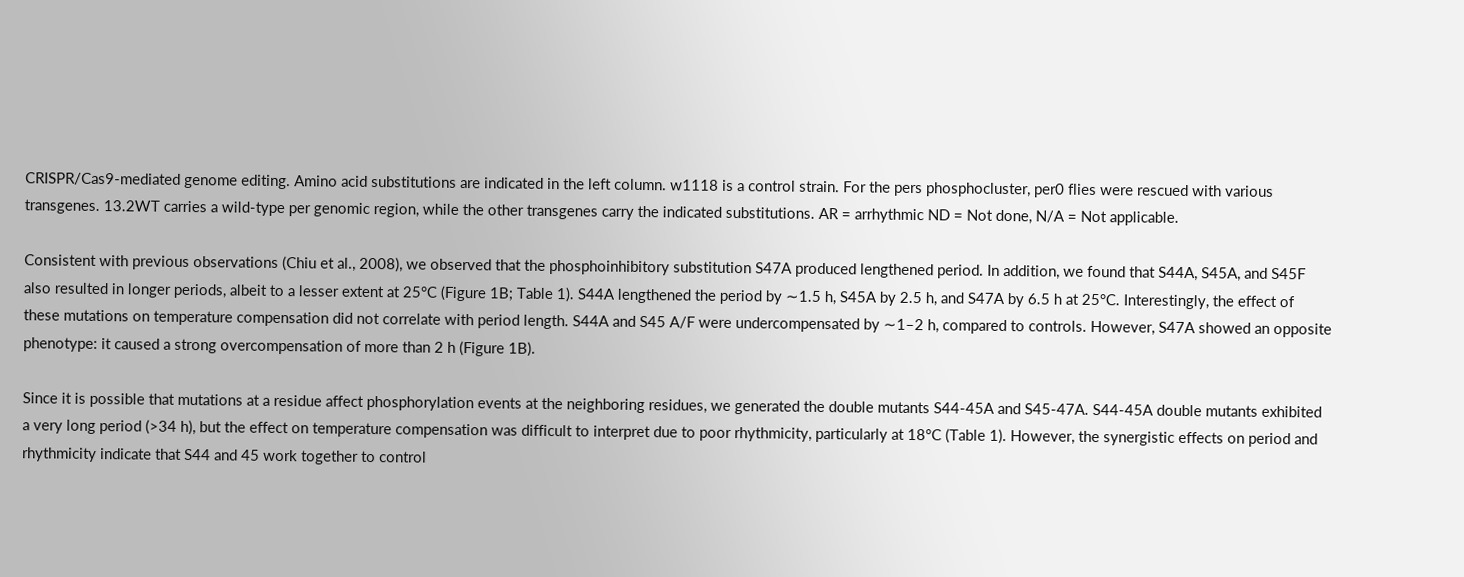CRISPR/Cas9-mediated genome editing. Amino acid substitutions are indicated in the left column. w1118 is a control strain. For the pers phosphocluster, per0 flies were rescued with various transgenes. 13.2WT carries a wild-type per genomic region, while the other transgenes carry the indicated substitutions. AR = arrhythmic ND = Not done, N/A = Not applicable.

Consistent with previous observations (Chiu et al., 2008), we observed that the phosphoinhibitory substitution S47A produced lengthened period. In addition, we found that S44A, S45A, and S45F also resulted in longer periods, albeit to a lesser extent at 25°C (Figure 1B; Table 1). S44A lengthened the period by ∼1.5 h, S45A by 2.5 h, and S47A by 6.5 h at 25°C. Interestingly, the effect of these mutations on temperature compensation did not correlate with period length. S44A and S45 A/F were undercompensated by ∼1–2 h, compared to controls. However, S47A showed an opposite phenotype: it caused a strong overcompensation of more than 2 h (Figure 1B).

Since it is possible that mutations at a residue affect phosphorylation events at the neighboring residues, we generated the double mutants S44-45A and S45-47A. S44-45A double mutants exhibited a very long period (>34 h), but the effect on temperature compensation was difficult to interpret due to poor rhythmicity, particularly at 18°C (Table 1). However, the synergistic effects on period and rhythmicity indicate that S44 and 45 work together to control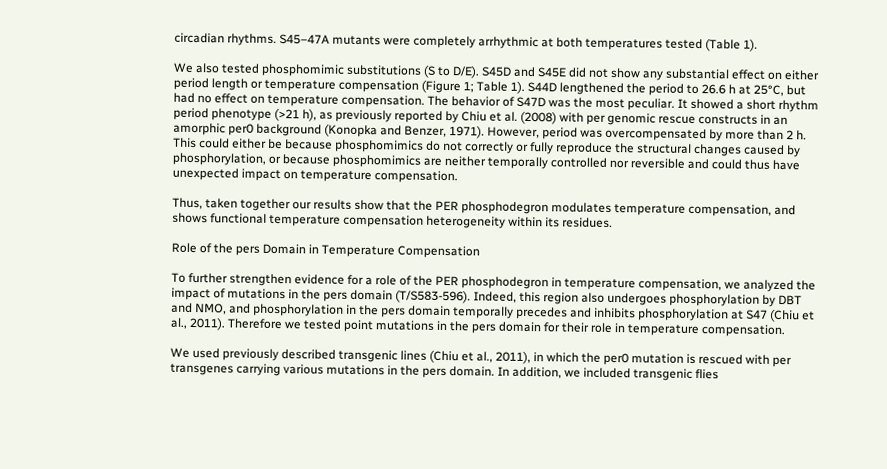circadian rhythms. S45–47A mutants were completely arrhythmic at both temperatures tested (Table 1).

We also tested phosphomimic substitutions (S to D/E). S45D and S45E did not show any substantial effect on either period length or temperature compensation (Figure 1; Table 1). S44D lengthened the period to 26.6 h at 25°C, but had no effect on temperature compensation. The behavior of S47D was the most peculiar. It showed a short rhythm period phenotype (>21 h), as previously reported by Chiu et al. (2008) with per genomic rescue constructs in an amorphic per0 background (Konopka and Benzer, 1971). However, period was overcompensated by more than 2 h. This could either be because phosphomimics do not correctly or fully reproduce the structural changes caused by phosphorylation, or because phosphomimics are neither temporally controlled nor reversible and could thus have unexpected impact on temperature compensation.

Thus, taken together our results show that the PER phosphodegron modulates temperature compensation, and shows functional temperature compensation heterogeneity within its residues.

Role of the pers Domain in Temperature Compensation

To further strengthen evidence for a role of the PER phosphodegron in temperature compensation, we analyzed the impact of mutations in the pers domain (T/S583-596). Indeed, this region also undergoes phosphorylation by DBT and NMO, and phosphorylation in the pers domain temporally precedes and inhibits phosphorylation at S47 (Chiu et al., 2011). Therefore we tested point mutations in the pers domain for their role in temperature compensation.

We used previously described transgenic lines (Chiu et al., 2011), in which the per0 mutation is rescued with per transgenes carrying various mutations in the pers domain. In addition, we included transgenic flies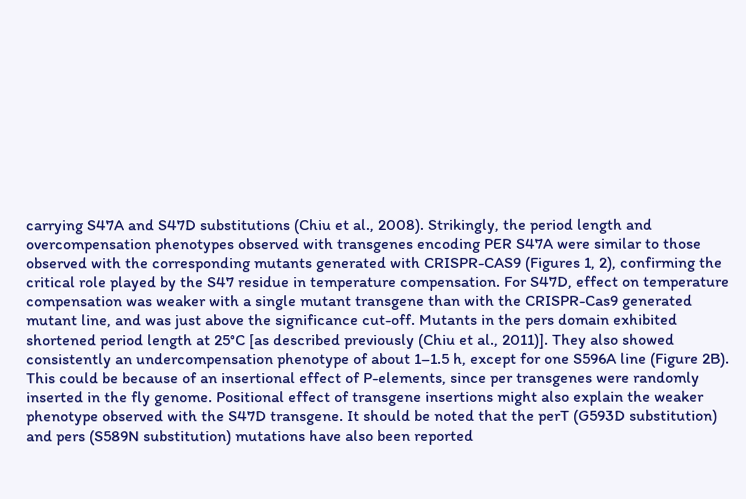carrying S47A and S47D substitutions (Chiu et al., 2008). Strikingly, the period length and overcompensation phenotypes observed with transgenes encoding PER S47A were similar to those observed with the corresponding mutants generated with CRISPR-CAS9 (Figures 1, 2), confirming the critical role played by the S47 residue in temperature compensation. For S47D, effect on temperature compensation was weaker with a single mutant transgene than with the CRISPR-Cas9 generated mutant line, and was just above the significance cut-off. Mutants in the pers domain exhibited shortened period length at 25°C [as described previously (Chiu et al., 2011)]. They also showed consistently an undercompensation phenotype of about 1–1.5 h, except for one S596A line (Figure 2B). This could be because of an insertional effect of P-elements, since per transgenes were randomly inserted in the fly genome. Positional effect of transgene insertions might also explain the weaker phenotype observed with the S47D transgene. It should be noted that the perT (G593D substitution) and pers (S589N substitution) mutations have also been reported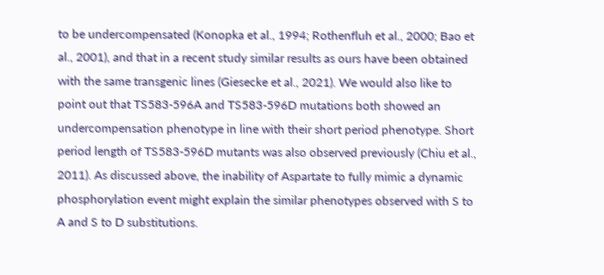to be undercompensated (Konopka et al., 1994; Rothenfluh et al., 2000; Bao et al., 2001), and that in a recent study similar results as ours have been obtained with the same transgenic lines (Giesecke et al., 2021). We would also like to point out that TS583-596A and TS583-596D mutations both showed an undercompensation phenotype in line with their short period phenotype. Short period length of TS583-596D mutants was also observed previously (Chiu et al., 2011). As discussed above, the inability of Aspartate to fully mimic a dynamic phosphorylation event might explain the similar phenotypes observed with S to A and S to D substitutions.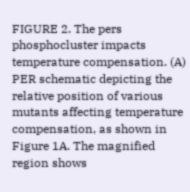FIGURE 2. The pers phosphocluster impacts temperature compensation. (A) PER schematic depicting the relative position of various mutants affecting temperature compensation, as shown in Figure 1A. The magnified region shows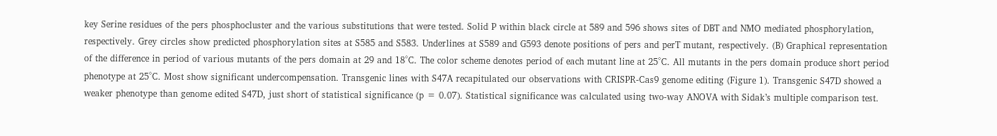key Serine residues of the pers phosphocluster and the various substitutions that were tested. Solid P within black circle at 589 and 596 shows sites of DBT and NMO mediated phosphorylation, respectively. Grey circles show predicted phosphorylation sites at S585 and S583. Underlines at S589 and G593 denote positions of pers and perT mutant, respectively. (B) Graphical representation of the difference in period of various mutants of the pers domain at 29 and 18°C. The color scheme denotes period of each mutant line at 25°C. All mutants in the pers domain produce short period phenotype at 25°C. Most show significant undercompensation. Transgenic lines with S47A recapitulated our observations with CRISPR-Cas9 genome editing (Figure 1). Transgenic S47D showed a weaker phenotype than genome edited S47D, just short of statistical significance (p = 0.07). Statistical significance was calculated using two-way ANOVA with Sidak’s multiple comparison test.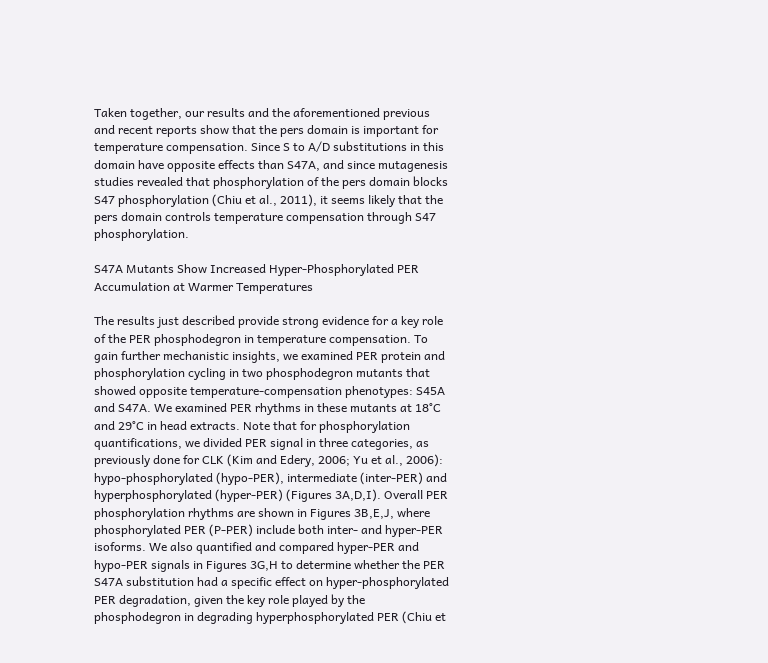Taken together, our results and the aforementioned previous and recent reports show that the pers domain is important for temperature compensation. Since S to A/D substitutions in this domain have opposite effects than S47A, and since mutagenesis studies revealed that phosphorylation of the pers domain blocks S47 phosphorylation (Chiu et al., 2011), it seems likely that the pers domain controls temperature compensation through S47 phosphorylation.

S47A Mutants Show Increased Hyper-Phosphorylated PER Accumulation at Warmer Temperatures

The results just described provide strong evidence for a key role of the PER phosphodegron in temperature compensation. To gain further mechanistic insights, we examined PER protein and phosphorylation cycling in two phosphodegron mutants that showed opposite temperature-compensation phenotypes: S45A and S47A. We examined PER rhythms in these mutants at 18°C and 29°C in head extracts. Note that for phosphorylation quantifications, we divided PER signal in three categories, as previously done for CLK (Kim and Edery, 2006; Yu et al., 2006): hypo-phosphorylated (hypo-PER), intermediate (inter-PER) and hyperphosphorylated (hyper-PER) (Figures 3A,D,I). Overall PER phosphorylation rhythms are shown in Figures 3B,E,J, where phosphorylated PER (P-PER) include both inter- and hyper-PER isoforms. We also quantified and compared hyper-PER and hypo-PER signals in Figures 3G,H to determine whether the PER S47A substitution had a specific effect on hyper-phosphorylated PER degradation, given the key role played by the phosphodegron in degrading hyperphosphorylated PER (Chiu et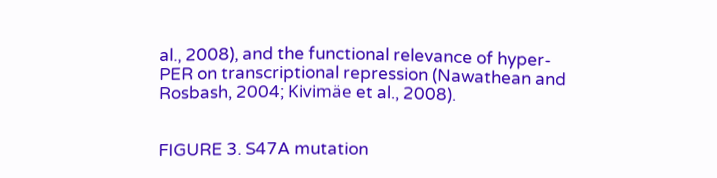al., 2008), and the functional relevance of hyper-PER on transcriptional repression (Nawathean and Rosbash, 2004; Kivimäe et al., 2008).


FIGURE 3. S47A mutation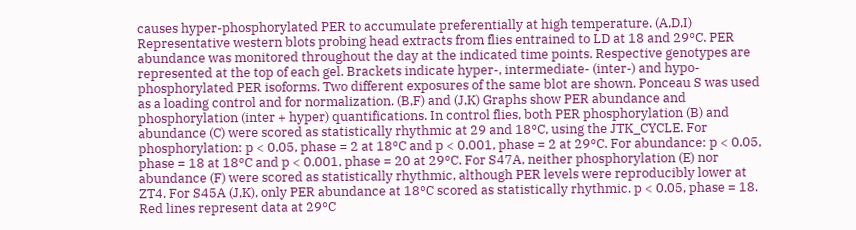causes hyper-phosphorylated PER to accumulate preferentially at high temperature. (A,D,I) Representative western blots probing head extracts from flies entrained to LD at 18 and 29°C. PER abundance was monitored throughout the day at the indicated time points. Respective genotypes are represented at the top of each gel. Brackets indicate hyper-, intermediate- (inter-) and hypo-phosphorylated PER isoforms. Two different exposures of the same blot are shown. Ponceau S was used as a loading control and for normalization. (B,F) and (J,K) Graphs show PER abundance and phosphorylation (inter + hyper) quantifications. In control flies, both PER phosphorylation (B) and abundance (C) were scored as statistically rhythmic at 29 and 18°C, using the JTK_CYCLE. For phosphorylation: p < 0.05, phase = 2 at 18°C and p < 0.001, phase = 2 at 29°C. For abundance: p < 0.05, phase = 18 at 18°C and p < 0.001, phase = 20 at 29°C. For S47A, neither phosphorylation (E) nor abundance (F) were scored as statistically rhythmic, although PER levels were reproducibly lower at ZT4. For S45A (J,K), only PER abundance at 18°C scored as statistically rhythmic. p < 0.05, phase = 18. Red lines represent data at 29°C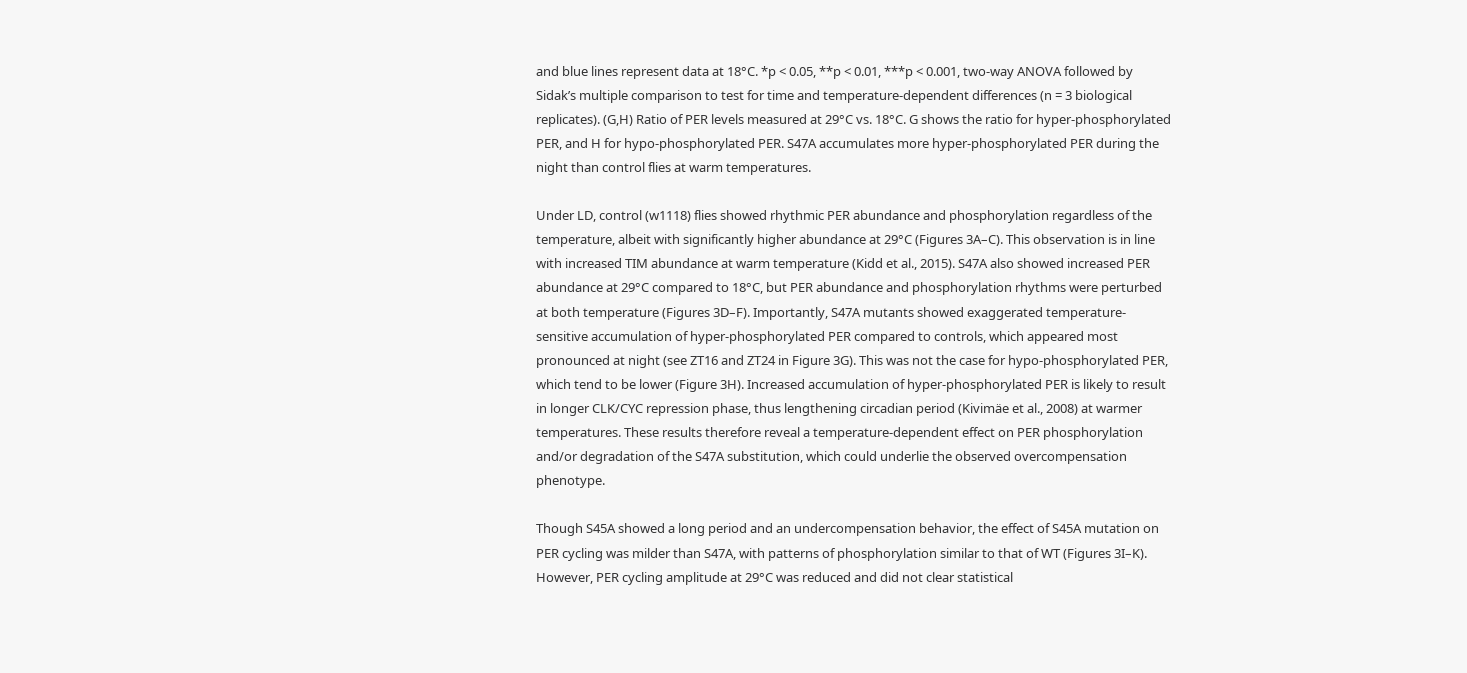and blue lines represent data at 18°C. *p < 0.05, **p < 0.01, ***p < 0.001, two-way ANOVA followed by Sidak’s multiple comparison to test for time and temperature-dependent differences (n = 3 biological replicates). (G,H) Ratio of PER levels measured at 29°C vs. 18°C. G shows the ratio for hyper-phosphorylated PER, and H for hypo-phosphorylated PER. S47A accumulates more hyper-phosphorylated PER during the night than control flies at warm temperatures.

Under LD, control (w1118) flies showed rhythmic PER abundance and phosphorylation regardless of the temperature, albeit with significantly higher abundance at 29°C (Figures 3A–C). This observation is in line with increased TIM abundance at warm temperature (Kidd et al., 2015). S47A also showed increased PER abundance at 29°C compared to 18°C, but PER abundance and phosphorylation rhythms were perturbed at both temperature (Figures 3D–F). Importantly, S47A mutants showed exaggerated temperature-sensitive accumulation of hyper-phosphorylated PER compared to controls, which appeared most pronounced at night (see ZT16 and ZT24 in Figure 3G). This was not the case for hypo-phosphorylated PER, which tend to be lower (Figure 3H). Increased accumulation of hyper-phosphorylated PER is likely to result in longer CLK/CYC repression phase, thus lengthening circadian period (Kivimäe et al., 2008) at warmer temperatures. These results therefore reveal a temperature-dependent effect on PER phosphorylation and/or degradation of the S47A substitution, which could underlie the observed overcompensation phenotype.

Though S45A showed a long period and an undercompensation behavior, the effect of S45A mutation on PER cycling was milder than S47A, with patterns of phosphorylation similar to that of WT (Figures 3I–K). However, PER cycling amplitude at 29°C was reduced and did not clear statistical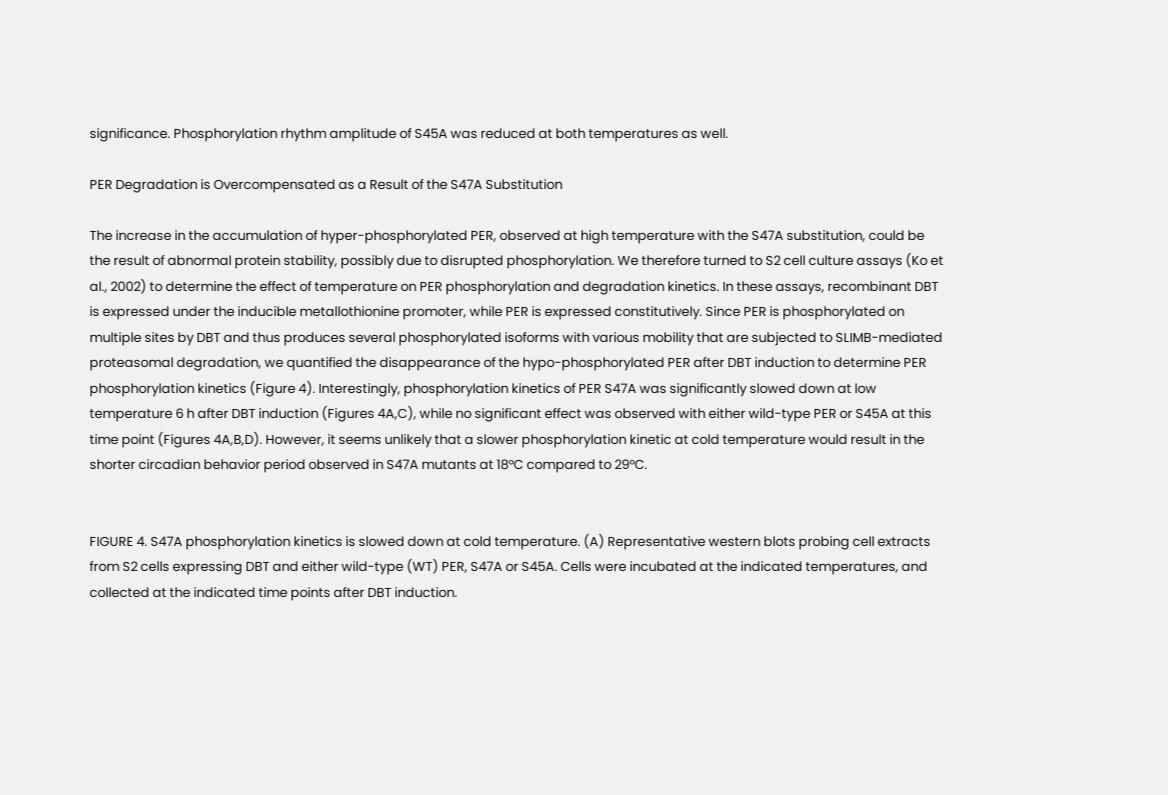significance. Phosphorylation rhythm amplitude of S45A was reduced at both temperatures as well.

PER Degradation is Overcompensated as a Result of the S47A Substitution

The increase in the accumulation of hyper-phosphorylated PER, observed at high temperature with the S47A substitution, could be the result of abnormal protein stability, possibly due to disrupted phosphorylation. We therefore turned to S2 cell culture assays (Ko et al., 2002) to determine the effect of temperature on PER phosphorylation and degradation kinetics. In these assays, recombinant DBT is expressed under the inducible metallothionine promoter, while PER is expressed constitutively. Since PER is phosphorylated on multiple sites by DBT and thus produces several phosphorylated isoforms with various mobility that are subjected to SLIMB-mediated proteasomal degradation, we quantified the disappearance of the hypo-phosphorylated PER after DBT induction to determine PER phosphorylation kinetics (Figure 4). Interestingly, phosphorylation kinetics of PER S47A was significantly slowed down at low temperature 6 h after DBT induction (Figures 4A,C), while no significant effect was observed with either wild-type PER or S45A at this time point (Figures 4A,B,D). However, it seems unlikely that a slower phosphorylation kinetic at cold temperature would result in the shorter circadian behavior period observed in S47A mutants at 18°C compared to 29°C.


FIGURE 4. S47A phosphorylation kinetics is slowed down at cold temperature. (A) Representative western blots probing cell extracts from S2 cells expressing DBT and either wild-type (WT) PER, S47A or S45A. Cells were incubated at the indicated temperatures, and collected at the indicated time points after DBT induction.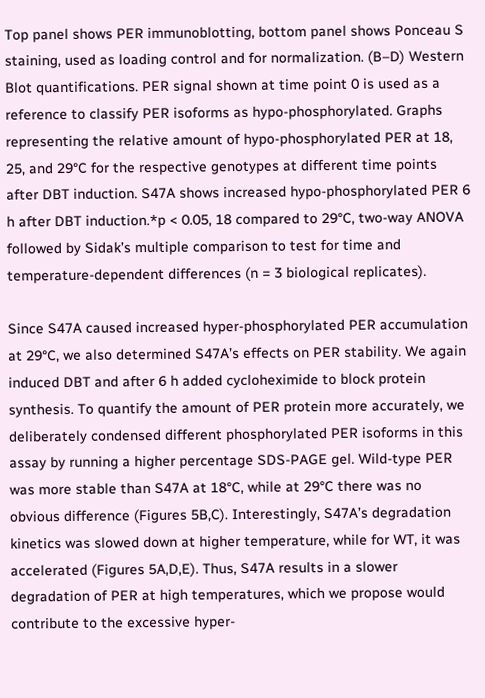Top panel shows PER immunoblotting, bottom panel shows Ponceau S staining, used as loading control and for normalization. (B–D) Western Blot quantifications. PER signal shown at time point 0 is used as a reference to classify PER isoforms as hypo-phosphorylated. Graphs representing the relative amount of hypo-phosphorylated PER at 18, 25, and 29°C for the respective genotypes at different time points after DBT induction. S47A shows increased hypo-phosphorylated PER 6 h after DBT induction.*p < 0.05, 18 compared to 29°C, two-way ANOVA followed by Sidak’s multiple comparison to test for time and temperature-dependent differences (n = 3 biological replicates).

Since S47A caused increased hyper-phosphorylated PER accumulation at 29°C, we also determined S47A’s effects on PER stability. We again induced DBT and after 6 h added cycloheximide to block protein synthesis. To quantify the amount of PER protein more accurately, we deliberately condensed different phosphorylated PER isoforms in this assay by running a higher percentage SDS-PAGE gel. Wild-type PER was more stable than S47A at 18°C, while at 29°C there was no obvious difference (Figures 5B,C). Interestingly, S47A’s degradation kinetics was slowed down at higher temperature, while for WT, it was accelerated (Figures 5A,D,E). Thus, S47A results in a slower degradation of PER at high temperatures, which we propose would contribute to the excessive hyper-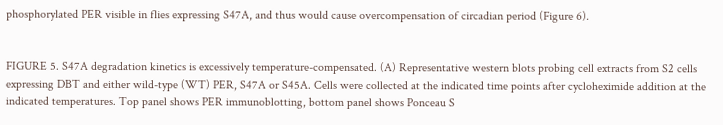phosphorylated PER visible in flies expressing S47A, and thus would cause overcompensation of circadian period (Figure 6).


FIGURE 5. S47A degradation kinetics is excessively temperature-compensated. (A) Representative western blots probing cell extracts from S2 cells expressing DBT and either wild-type (WT) PER, S47A or S45A. Cells were collected at the indicated time points after cycloheximide addition at the indicated temperatures. Top panel shows PER immunoblotting, bottom panel shows Ponceau S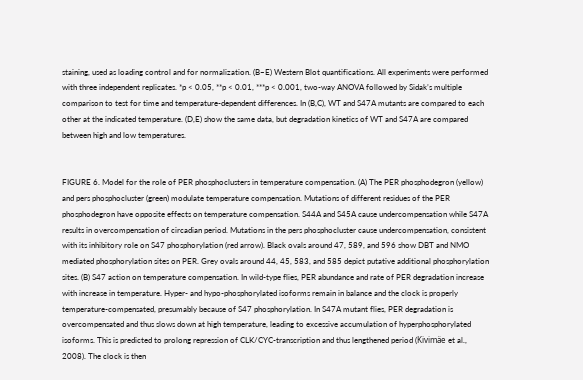staining, used as loading control and for normalization. (B–E) Western Blot quantifications. All experiments were performed with three independent replicates. *p < 0.05, **p < 0.01, ***p < 0.001, two-way ANOVA followed by Sidak’s multiple comparison to test for time and temperature-dependent differences. In (B,C), WT and S47A mutants are compared to each other at the indicated temperature. (D,E) show the same data, but degradation kinetics of WT and S47A are compared between high and low temperatures.


FIGURE 6. Model for the role of PER phosphoclusters in temperature compensation. (A) The PER phosphodegron (yellow) and pers phosphocluster (green) modulate temperature compensation. Mutations of different residues of the PER phosphodegron have opposite effects on temperature compensation. S44A and S45A cause undercompensation while S47A results in overcompensation of circadian period. Mutations in the pers phosphocluster cause undercompensation, consistent with its inhibitory role on S47 phosphorylation (red arrow). Black ovals around 47, 589, and 596 show DBT and NMO mediated phosphorylation sites on PER. Grey ovals around 44, 45, 583, and 585 depict putative additional phosphorylation sites. (B) S47 action on temperature compensation. In wild-type flies, PER abundance and rate of PER degradation increase with increase in temperature. Hyper- and hypo-phosphorylated isoforms remain in balance and the clock is properly temperature-compensated, presumably because of S47 phosphorylation. In S47A mutant flies, PER degradation is overcompensated and thus slows down at high temperature, leading to excessive accumulation of hyperphosphorylated isoforms. This is predicted to prolong repression of CLK/CYC-transcription and thus lengthened period (Kivimäe et al., 2008). The clock is then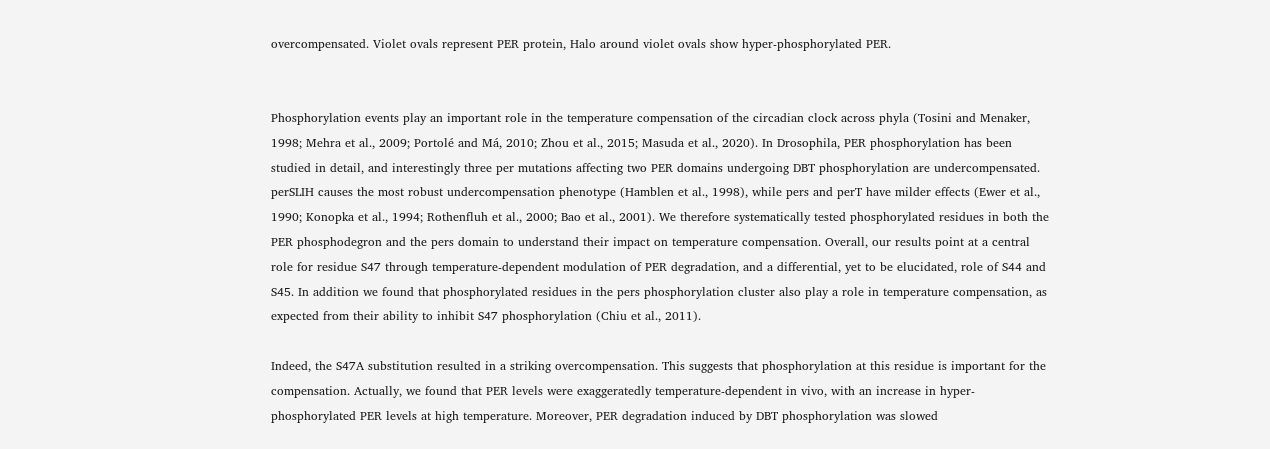overcompensated. Violet ovals represent PER protein, Halo around violet ovals show hyper-phosphorylated PER.


Phosphorylation events play an important role in the temperature compensation of the circadian clock across phyla (Tosini and Menaker, 1998; Mehra et al., 2009; Portolé and Má, 2010; Zhou et al., 2015; Masuda et al., 2020). In Drosophila, PER phosphorylation has been studied in detail, and interestingly three per mutations affecting two PER domains undergoing DBT phosphorylation are undercompensated. perSLIH causes the most robust undercompensation phenotype (Hamblen et al., 1998), while pers and perT have milder effects (Ewer et al., 1990; Konopka et al., 1994; Rothenfluh et al., 2000; Bao et al., 2001). We therefore systematically tested phosphorylated residues in both the PER phosphodegron and the pers domain to understand their impact on temperature compensation. Overall, our results point at a central role for residue S47 through temperature-dependent modulation of PER degradation, and a differential, yet to be elucidated, role of S44 and S45. In addition we found that phosphorylated residues in the pers phosphorylation cluster also play a role in temperature compensation, as expected from their ability to inhibit S47 phosphorylation (Chiu et al., 2011).

Indeed, the S47A substitution resulted in a striking overcompensation. This suggests that phosphorylation at this residue is important for the compensation. Actually, we found that PER levels were exaggeratedly temperature-dependent in vivo, with an increase in hyper-phosphorylated PER levels at high temperature. Moreover, PER degradation induced by DBT phosphorylation was slowed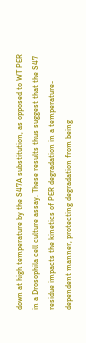down at high temperature by the S47A substitution, as opposed to WT PER in a Drosophila cell culture assay. These results thus suggest that the S47 residue impacts the kinetics of PER degradation in a temperature-dependent manner, protecting degradation from being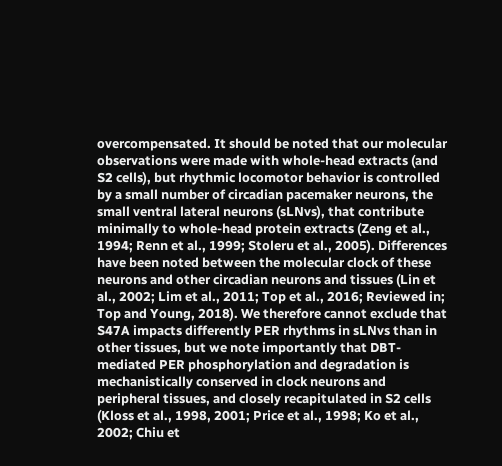overcompensated. It should be noted that our molecular observations were made with whole-head extracts (and S2 cells), but rhythmic locomotor behavior is controlled by a small number of circadian pacemaker neurons, the small ventral lateral neurons (sLNvs), that contribute minimally to whole-head protein extracts (Zeng et al., 1994; Renn et al., 1999; Stoleru et al., 2005). Differences have been noted between the molecular clock of these neurons and other circadian neurons and tissues (Lin et al., 2002; Lim et al., 2011; Top et al., 2016; Reviewed in; Top and Young, 2018). We therefore cannot exclude that S47A impacts differently PER rhythms in sLNvs than in other tissues, but we note importantly that DBT-mediated PER phosphorylation and degradation is mechanistically conserved in clock neurons and peripheral tissues, and closely recapitulated in S2 cells (Kloss et al., 1998, 2001; Price et al., 1998; Ko et al., 2002; Chiu et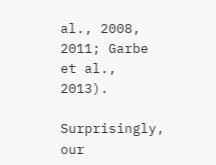al., 2008, 2011; Garbe et al., 2013).

Surprisingly, our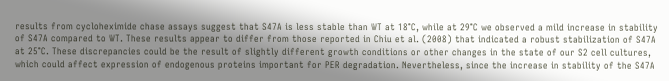results from cycloheximide chase assays suggest that S47A is less stable than WT at 18°C, while at 29°C we observed a mild increase in stability of S47A compared to WT. These results appear to differ from those reported in Chiu et al. (2008) that indicated a robust stabilization of S47A at 25°C. These discrepancies could be the result of slightly different growth conditions or other changes in the state of our S2 cell cultures, which could affect expression of endogenous proteins important for PER degradation. Nevertheless, since the increase in stability of the S47A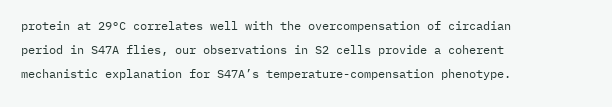protein at 29°C correlates well with the overcompensation of circadian period in S47A flies, our observations in S2 cells provide a coherent mechanistic explanation for S47A’s temperature-compensation phenotype.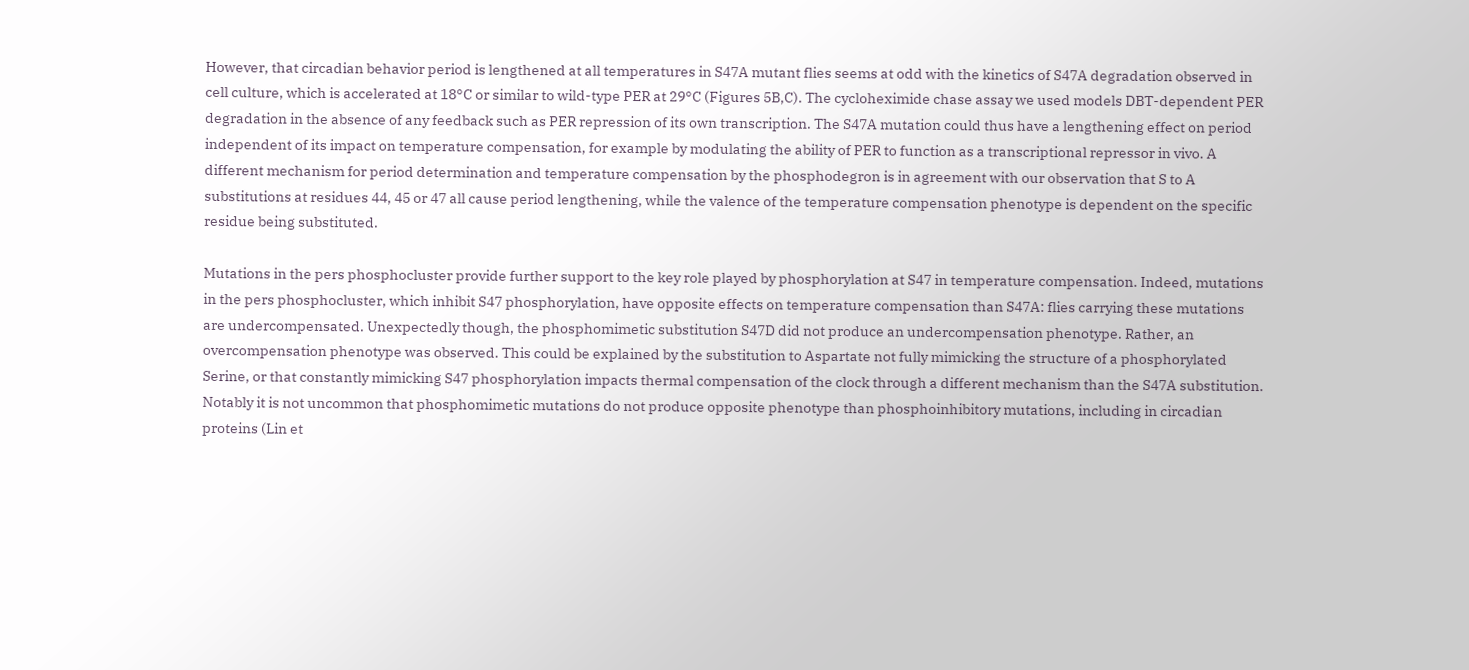However, that circadian behavior period is lengthened at all temperatures in S47A mutant flies seems at odd with the kinetics of S47A degradation observed in cell culture, which is accelerated at 18°C or similar to wild-type PER at 29°C (Figures 5B,C). The cycloheximide chase assay we used models DBT-dependent PER degradation in the absence of any feedback such as PER repression of its own transcription. The S47A mutation could thus have a lengthening effect on period independent of its impact on temperature compensation, for example by modulating the ability of PER to function as a transcriptional repressor in vivo. A different mechanism for period determination and temperature compensation by the phosphodegron is in agreement with our observation that S to A substitutions at residues 44, 45 or 47 all cause period lengthening, while the valence of the temperature compensation phenotype is dependent on the specific residue being substituted.

Mutations in the pers phosphocluster provide further support to the key role played by phosphorylation at S47 in temperature compensation. Indeed, mutations in the pers phosphocluster, which inhibit S47 phosphorylation, have opposite effects on temperature compensation than S47A: flies carrying these mutations are undercompensated. Unexpectedly though, the phosphomimetic substitution S47D did not produce an undercompensation phenotype. Rather, an overcompensation phenotype was observed. This could be explained by the substitution to Aspartate not fully mimicking the structure of a phosphorylated Serine, or that constantly mimicking S47 phosphorylation impacts thermal compensation of the clock through a different mechanism than the S47A substitution. Notably it is not uncommon that phosphomimetic mutations do not produce opposite phenotype than phosphoinhibitory mutations, including in circadian proteins (Lin et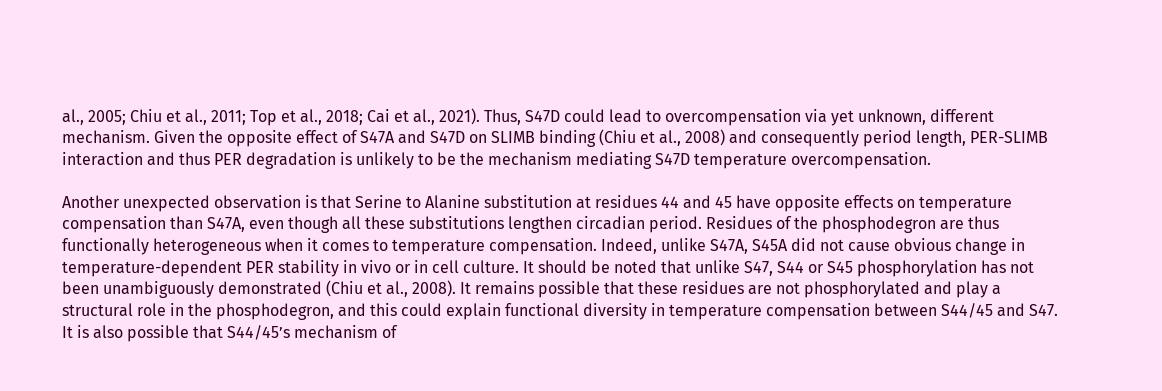al., 2005; Chiu et al., 2011; Top et al., 2018; Cai et al., 2021). Thus, S47D could lead to overcompensation via yet unknown, different mechanism. Given the opposite effect of S47A and S47D on SLIMB binding (Chiu et al., 2008) and consequently period length, PER-SLIMB interaction and thus PER degradation is unlikely to be the mechanism mediating S47D temperature overcompensation.

Another unexpected observation is that Serine to Alanine substitution at residues 44 and 45 have opposite effects on temperature compensation than S47A, even though all these substitutions lengthen circadian period. Residues of the phosphodegron are thus functionally heterogeneous when it comes to temperature compensation. Indeed, unlike S47A, S45A did not cause obvious change in temperature-dependent PER stability in vivo or in cell culture. It should be noted that unlike S47, S44 or S45 phosphorylation has not been unambiguously demonstrated (Chiu et al., 2008). It remains possible that these residues are not phosphorylated and play a structural role in the phosphodegron, and this could explain functional diversity in temperature compensation between S44/45 and S47. It is also possible that S44/45’s mechanism of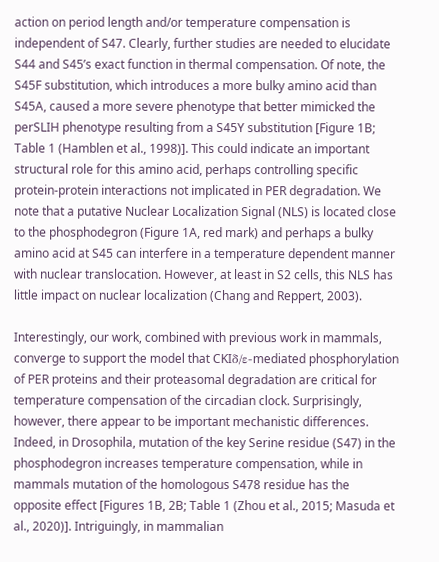action on period length and/or temperature compensation is independent of S47. Clearly, further studies are needed to elucidate S44 and S45’s exact function in thermal compensation. Of note, the S45F substitution, which introduces a more bulky amino acid than S45A, caused a more severe phenotype that better mimicked the perSLIH phenotype resulting from a S45Y substitution [Figure 1B; Table 1 (Hamblen et al., 1998)]. This could indicate an important structural role for this amino acid, perhaps controlling specific protein-protein interactions not implicated in PER degradation. We note that a putative Nuclear Localization Signal (NLS) is located close to the phosphodegron (Figure 1A, red mark) and perhaps a bulky amino acid at S45 can interfere in a temperature dependent manner with nuclear translocation. However, at least in S2 cells, this NLS has little impact on nuclear localization (Chang and Reppert, 2003).

Interestingly, our work, combined with previous work in mammals, converge to support the model that CKIδ/ε-mediated phosphorylation of PER proteins and their proteasomal degradation are critical for temperature compensation of the circadian clock. Surprisingly, however, there appear to be important mechanistic differences. Indeed, in Drosophila, mutation of the key Serine residue (S47) in the phosphodegron increases temperature compensation, while in mammals mutation of the homologous S478 residue has the opposite effect [Figures 1B, 2B; Table 1 (Zhou et al., 2015; Masuda et al., 2020)]. Intriguingly, in mammalian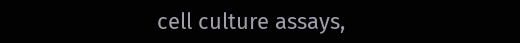cell culture assays,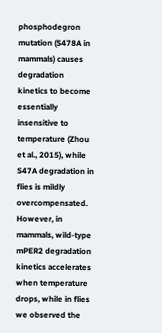phosphodegron mutation (S478A in mammals) causes degradation kinetics to become essentially insensitive to temperature (Zhou et al., 2015), while S47A degradation in flies is mildly overcompensated. However, in mammals, wild-type mPER2 degradation kinetics accelerates when temperature drops, while in flies we observed the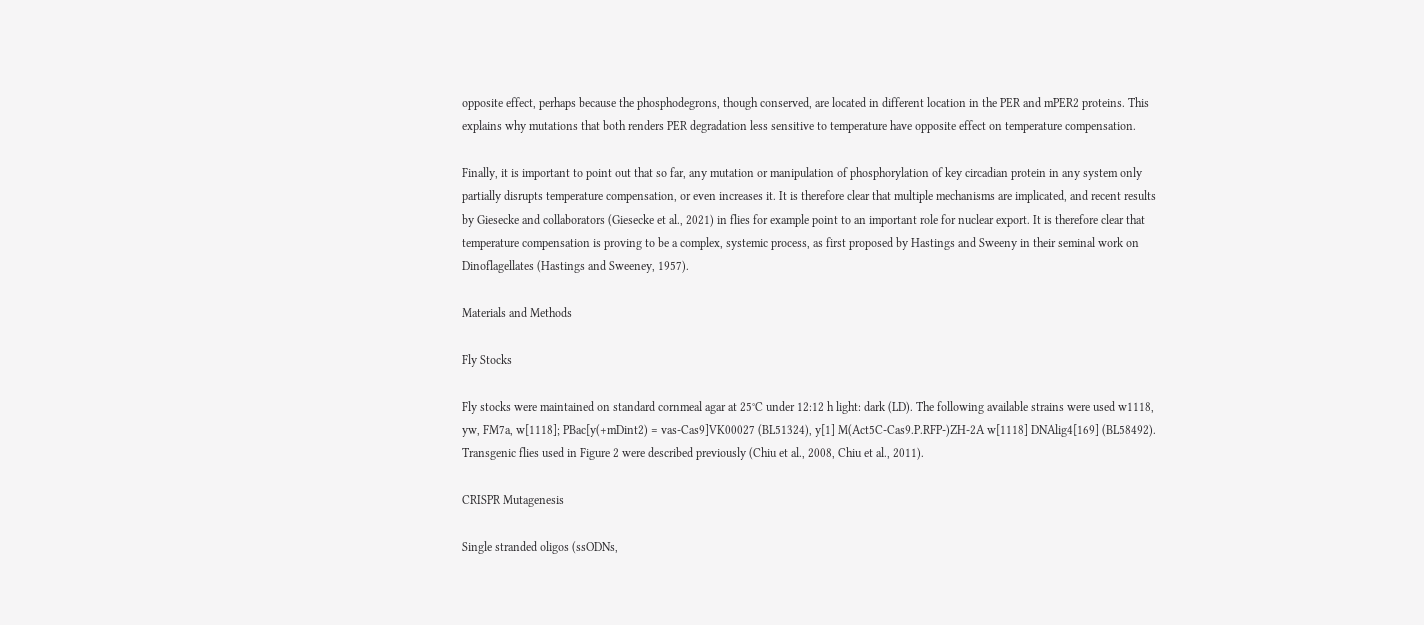opposite effect, perhaps because the phosphodegrons, though conserved, are located in different location in the PER and mPER2 proteins. This explains why mutations that both renders PER degradation less sensitive to temperature have opposite effect on temperature compensation.

Finally, it is important to point out that so far, any mutation or manipulation of phosphorylation of key circadian protein in any system only partially disrupts temperature compensation, or even increases it. It is therefore clear that multiple mechanisms are implicated, and recent results by Giesecke and collaborators (Giesecke et al., 2021) in flies for example point to an important role for nuclear export. It is therefore clear that temperature compensation is proving to be a complex, systemic process, as first proposed by Hastings and Sweeny in their seminal work on Dinoflagellates (Hastings and Sweeney, 1957).

Materials and Methods

Fly Stocks

Fly stocks were maintained on standard cornmeal agar at 25°C under 12:12 h light: dark (LD). The following available strains were used w1118, yw, FM7a, w[1118]; PBac[y(+mDint2) = vas-Cas9]VK00027 (BL51324), y[1] M(Act5C-Cas9.P.RFP-)ZH-2A w[1118] DNAlig4[169] (BL58492). Transgenic flies used in Figure 2 were described previously (Chiu et al., 2008, Chiu et al., 2011).

CRISPR Mutagenesis

Single stranded oligos (ssODNs,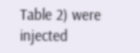Table 2) were injected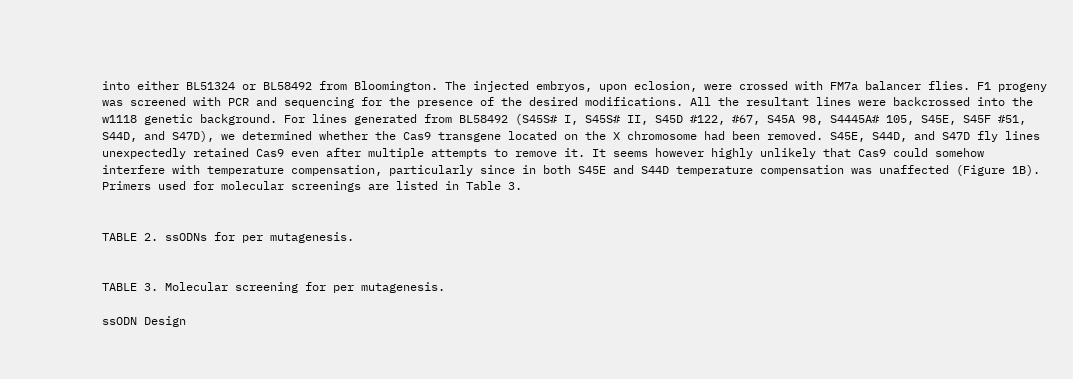into either BL51324 or BL58492 from Bloomington. The injected embryos, upon eclosion, were crossed with FM7a balancer flies. F1 progeny was screened with PCR and sequencing for the presence of the desired modifications. All the resultant lines were backcrossed into the w1118 genetic background. For lines generated from BL58492 (S45S# I, S45S# II, S45D #122, #67, S45A 98, S4445A# 105, S45E, S45F #51, S44D, and S47D), we determined whether the Cas9 transgene located on the X chromosome had been removed. S45E, S44D, and S47D fly lines unexpectedly retained Cas9 even after multiple attempts to remove it. It seems however highly unlikely that Cas9 could somehow interfere with temperature compensation, particularly since in both S45E and S44D temperature compensation was unaffected (Figure 1B). Primers used for molecular screenings are listed in Table 3.


TABLE 2. ssODNs for per mutagenesis.


TABLE 3. Molecular screening for per mutagenesis.

ssODN Design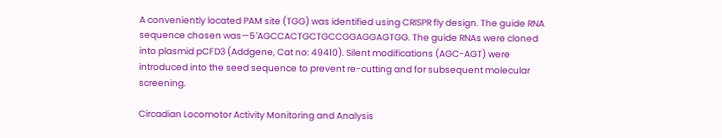A conveniently located PAM site (TGG) was identified using CRISPR fly design. The guide RNA sequence chosen was—5′AGCCACTGCTGCCGGAGGAGTGG. The guide RNAs were cloned into plasmid pCFD3 (Addgene, Cat no: 49410). Silent modifications (AGC-AGT) were introduced into the seed sequence to prevent re-cutting and for subsequent molecular screening.

Circadian Locomotor Activity Monitoring and Analysis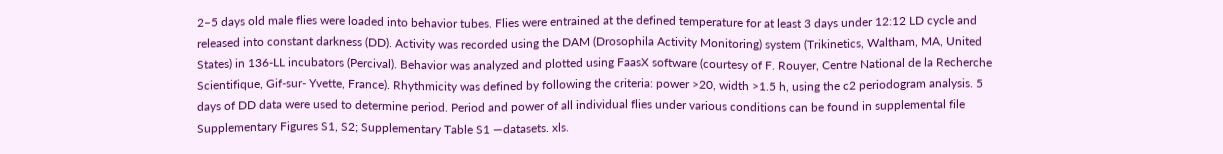2–5 days old male flies were loaded into behavior tubes. Flies were entrained at the defined temperature for at least 3 days under 12:12 LD cycle and released into constant darkness (DD). Activity was recorded using the DAM (Drosophila Activity Monitoring) system (Trikinetics, Waltham, MA, United States) in 136-LL incubators (Percival). Behavior was analyzed and plotted using FaasX software (courtesy of F. Rouyer, Centre National de la Recherche Scientifique, Gif-sur- Yvette, France). Rhythmicity was defined by following the criteria: power >20, width >1.5 h, using the c2 periodogram analysis. 5 days of DD data were used to determine period. Period and power of all individual flies under various conditions can be found in supplemental file Supplementary Figures S1, S2; Supplementary Table S1 —datasets. xls.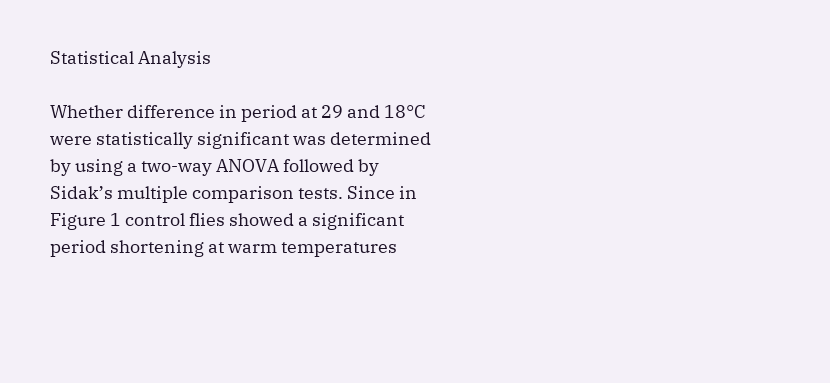Statistical Analysis

Whether difference in period at 29 and 18°C were statistically significant was determined by using a two-way ANOVA followed by Sidak’s multiple comparison tests. Since in Figure 1 control flies showed a significant period shortening at warm temperatures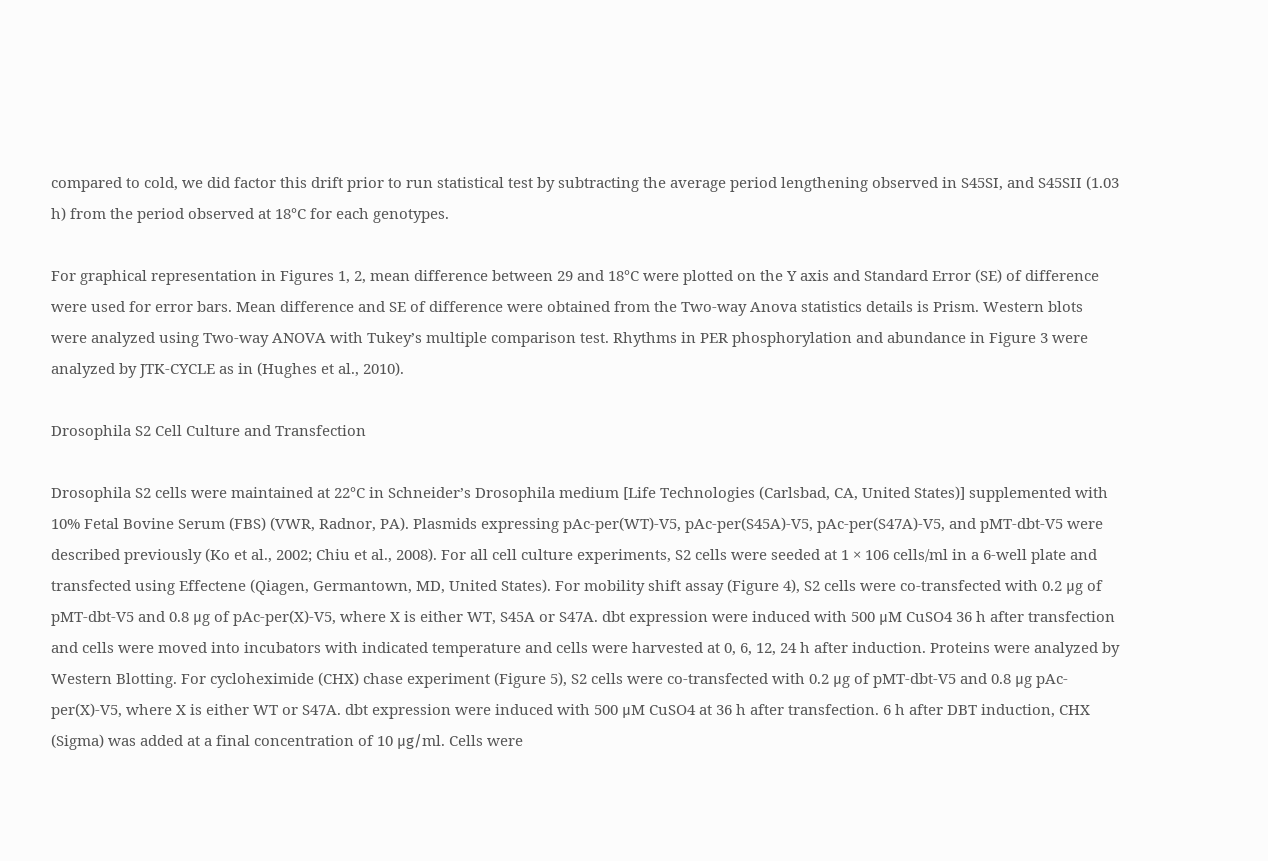compared to cold, we did factor this drift prior to run statistical test by subtracting the average period lengthening observed in S45SI, and S45SII (1.03 h) from the period observed at 18°C for each genotypes.

For graphical representation in Figures 1, 2, mean difference between 29 and 18°C were plotted on the Y axis and Standard Error (SE) of difference were used for error bars. Mean difference and SE of difference were obtained from the Two-way Anova statistics details is Prism. Western blots were analyzed using Two-way ANOVA with Tukey’s multiple comparison test. Rhythms in PER phosphorylation and abundance in Figure 3 were analyzed by JTK-CYCLE as in (Hughes et al., 2010).

Drosophila S2 Cell Culture and Transfection

Drosophila S2 cells were maintained at 22°C in Schneider’s Drosophila medium [Life Technologies (Carlsbad, CA, United States)] supplemented with 10% Fetal Bovine Serum (FBS) (VWR, Radnor, PA). Plasmids expressing pAc-per(WT)-V5, pAc-per(S45A)-V5, pAc-per(S47A)-V5, and pMT-dbt-V5 were described previously (Ko et al., 2002; Chiu et al., 2008). For all cell culture experiments, S2 cells were seeded at 1 × 106 cells/ml in a 6-well plate and transfected using Effectene (Qiagen, Germantown, MD, United States). For mobility shift assay (Figure 4), S2 cells were co-transfected with 0.2 μg of pMT-dbt-V5 and 0.8 μg of pAc-per(X)-V5, where X is either WT, S45A or S47A. dbt expression were induced with 500 μM CuSO4 36 h after transfection and cells were moved into incubators with indicated temperature and cells were harvested at 0, 6, 12, 24 h after induction. Proteins were analyzed by Western Blotting. For cycloheximide (CHX) chase experiment (Figure 5), S2 cells were co-transfected with 0.2 μg of pMT-dbt-V5 and 0.8 μg pAc-per(X)-V5, where X is either WT or S47A. dbt expression were induced with 500 μM CuSO4 at 36 h after transfection. 6 h after DBT induction, CHX (Sigma) was added at a final concentration of 10 μg/ml. Cells were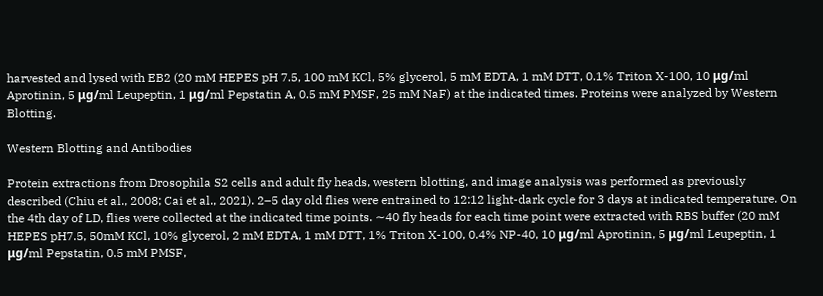harvested and lysed with EB2 (20 mM HEPES pH 7.5, 100 mM KCl, 5% glycerol, 5 mM EDTA, 1 mM DTT, 0.1% Triton X-100, 10 μg/ml Aprotinin, 5 μg/ml Leupeptin, 1 μg/ml Pepstatin A, 0.5 mM PMSF, 25 mM NaF) at the indicated times. Proteins were analyzed by Western Blotting.

Western Blotting and Antibodies

Protein extractions from Drosophila S2 cells and adult fly heads, western blotting, and image analysis was performed as previously described (Chiu et al., 2008; Cai et al., 2021). 2–5 day old flies were entrained to 12:12 light-dark cycle for 3 days at indicated temperature. On the 4th day of LD, flies were collected at the indicated time points. ∼40 fly heads for each time point were extracted with RBS buffer (20 mM HEPES pH7.5, 50mM KCl, 10% glycerol, 2 mM EDTA, 1 mM DTT, 1% Triton X-100, 0.4% NP-40, 10 μg/ml Aprotinin, 5 μg/ml Leupeptin, 1 μg/ml Pepstatin, 0.5 mM PMSF,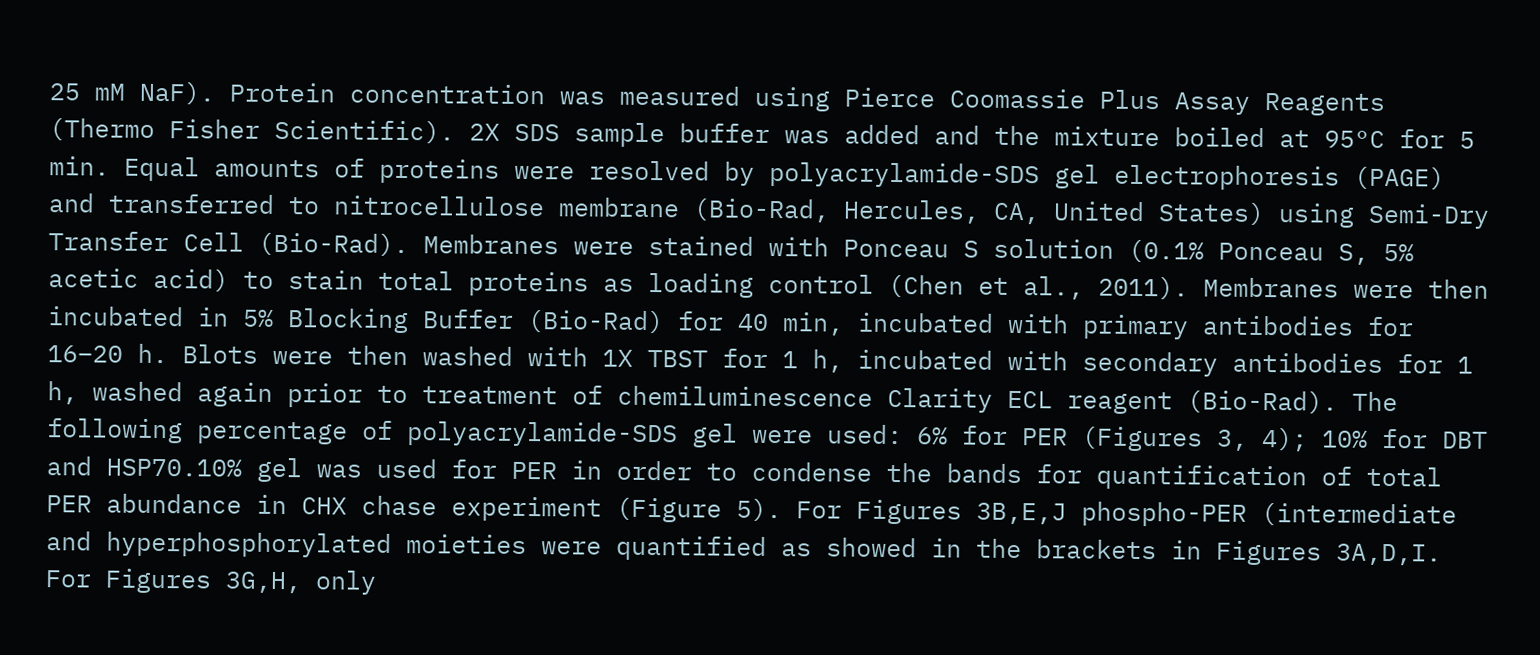25 mM NaF). Protein concentration was measured using Pierce Coomassie Plus Assay Reagents (Thermo Fisher Scientific). 2X SDS sample buffer was added and the mixture boiled at 95°C for 5 min. Equal amounts of proteins were resolved by polyacrylamide-SDS gel electrophoresis (PAGE) and transferred to nitrocellulose membrane (Bio-Rad, Hercules, CA, United States) using Semi-Dry Transfer Cell (Bio-Rad). Membranes were stained with Ponceau S solution (0.1% Ponceau S, 5% acetic acid) to stain total proteins as loading control (Chen et al., 2011). Membranes were then incubated in 5% Blocking Buffer (Bio-Rad) for 40 min, incubated with primary antibodies for 16–20 h. Blots were then washed with 1X TBST for 1 h, incubated with secondary antibodies for 1 h, washed again prior to treatment of chemiluminescence Clarity ECL reagent (Bio-Rad). The following percentage of polyacrylamide-SDS gel were used: 6% for PER (Figures 3, 4); 10% for DBT and HSP70.10% gel was used for PER in order to condense the bands for quantification of total PER abundance in CHX chase experiment (Figure 5). For Figures 3B,E,J phospho-PER (intermediate and hyperphosphorylated moieties were quantified as showed in the brackets in Figures 3A,D,I. For Figures 3G,H, only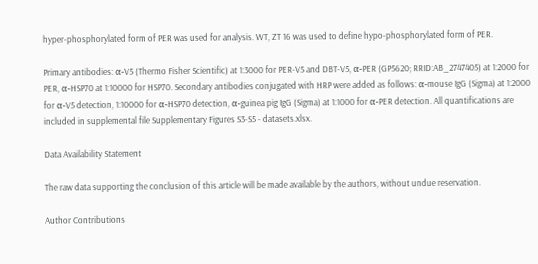hyper-phosphorylated form of PER was used for analysis. WT, ZT 16 was used to define hypo-phosphorylated form of PER.

Primary antibodies: α-V5 (Thermo Fisher Scientific) at 1:3000 for PER-V5 and DBT-V5, α-PER (GP5620; RRID:AB_2747405) at 1:2000 for PER, α-HSP70 at 1:10000 for HSP70. Secondary antibodies conjugated with HRP were added as follows: α-mouse IgG (Sigma) at 1:2000 for α-V5 detection, 1:10000 for α-HSP70 detection, α-guinea pig IgG (Sigma) at 1:1000 for α-PER detection. All quantifications are included in supplemental file Supplementary Figures S3-S5 - datasets.xlsx.

Data Availability Statement

The raw data supporting the conclusion of this article will be made available by the authors, without undue reservation.

Author Contributions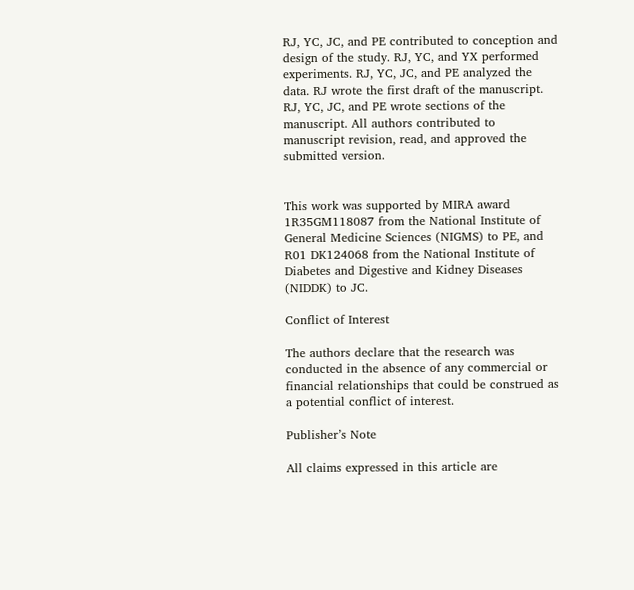RJ, YC, JC, and PE contributed to conception and design of the study. RJ, YC, and YX performed experiments. RJ, YC, JC, and PE analyzed the data. RJ wrote the first draft of the manuscript. RJ, YC, JC, and PE wrote sections of the manuscript. All authors contributed to manuscript revision, read, and approved the submitted version.


This work was supported by MIRA award 1R35GM118087 from the National Institute of General Medicine Sciences (NIGMS) to PE, and R01 DK124068 from the National Institute of Diabetes and Digestive and Kidney Diseases (NIDDK) to JC.

Conflict of Interest

The authors declare that the research was conducted in the absence of any commercial or financial relationships that could be construed as a potential conflict of interest.

Publisher’s Note

All claims expressed in this article are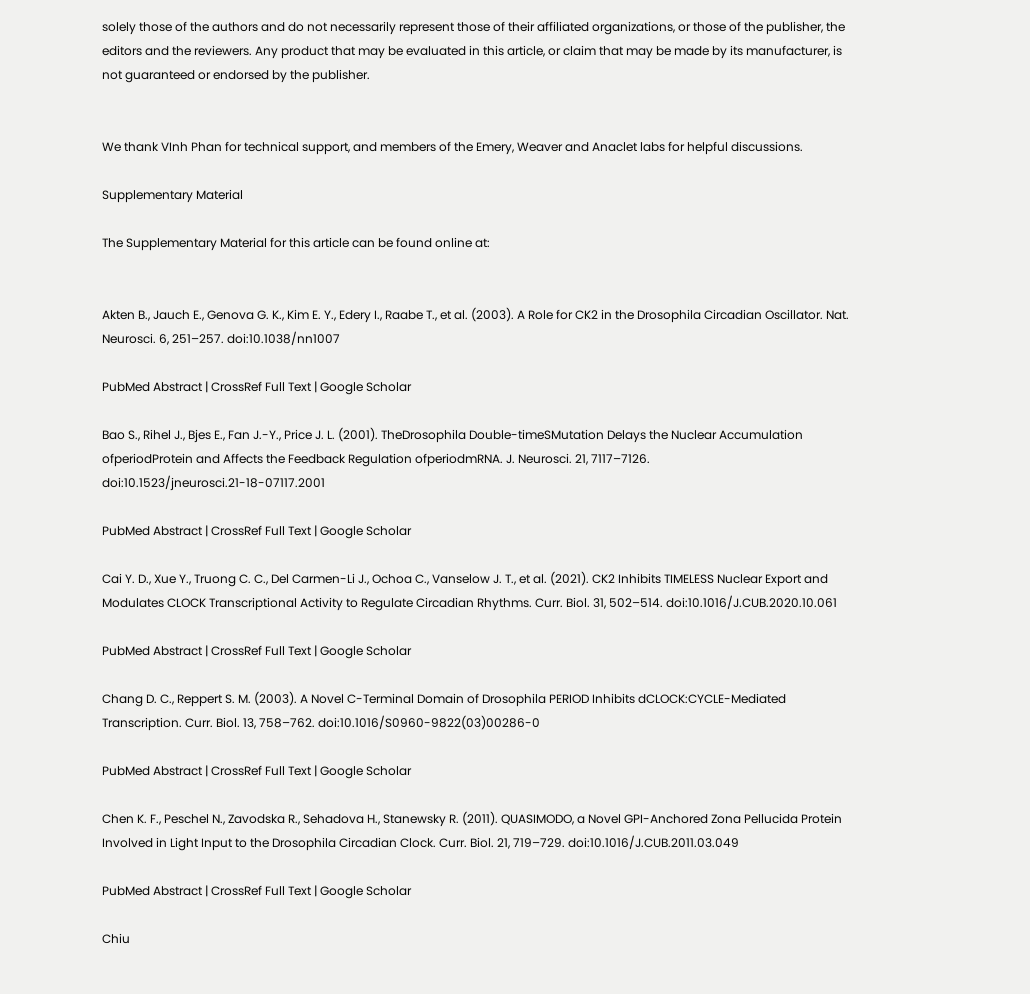solely those of the authors and do not necessarily represent those of their affiliated organizations, or those of the publisher, the editors and the reviewers. Any product that may be evaluated in this article, or claim that may be made by its manufacturer, is not guaranteed or endorsed by the publisher.


We thank VInh Phan for technical support, and members of the Emery, Weaver and Anaclet labs for helpful discussions.

Supplementary Material

The Supplementary Material for this article can be found online at:


Akten B., Jauch E., Genova G. K., Kim E. Y., Edery I., Raabe T., et al. (2003). A Role for CK2 in the Drosophila Circadian Oscillator. Nat. Neurosci. 6, 251–257. doi:10.1038/nn1007

PubMed Abstract | CrossRef Full Text | Google Scholar

Bao S., Rihel J., Bjes E., Fan J.-Y., Price J. L. (2001). TheDrosophila Double-timeSMutation Delays the Nuclear Accumulation ofperiodProtein and Affects the Feedback Regulation ofperiodmRNA. J. Neurosci. 21, 7117–7126. doi:10.1523/jneurosci.21-18-07117.2001

PubMed Abstract | CrossRef Full Text | Google Scholar

Cai Y. D., Xue Y., Truong C. C., Del Carmen-Li J., Ochoa C., Vanselow J. T., et al. (2021). CK2 Inhibits TIMELESS Nuclear Export and Modulates CLOCK Transcriptional Activity to Regulate Circadian Rhythms. Curr. Biol. 31, 502–514. doi:10.1016/J.CUB.2020.10.061

PubMed Abstract | CrossRef Full Text | Google Scholar

Chang D. C., Reppert S. M. (2003). A Novel C-Terminal Domain of Drosophila PERIOD Inhibits dCLOCK:CYCLE-Mediated Transcription. Curr. Biol. 13, 758–762. doi:10.1016/S0960-9822(03)00286-0

PubMed Abstract | CrossRef Full Text | Google Scholar

Chen K. F., Peschel N., Zavodska R., Sehadova H., Stanewsky R. (2011). QUASIMODO, a Novel GPI-Anchored Zona Pellucida Protein Involved in Light Input to the Drosophila Circadian Clock. Curr. Biol. 21, 719–729. doi:10.1016/J.CUB.2011.03.049

PubMed Abstract | CrossRef Full Text | Google Scholar

Chiu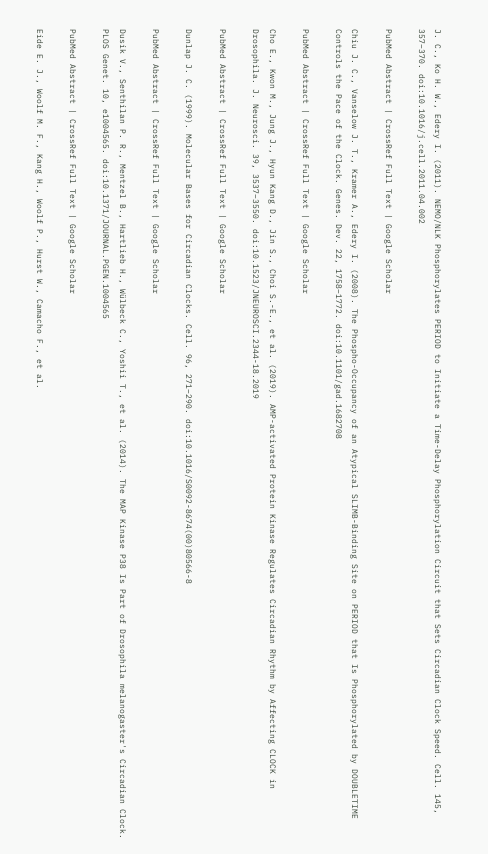J. C., Ko H. W., Edery I. (2011). NEMO/NLK Phosphorylates PERIOD to Initiate a Time-Delay Phosphorylation Circuit that Sets Circadian Clock Speed. Cell. 145, 357–370. doi:10.1016/j.cell.2011.04.002

PubMed Abstract | CrossRef Full Text | Google Scholar

Chiu J. C., Vanselow J. T., Kramer A., Edery I. (2008). The Phospho-Occupancy of an Atypical SLIMB-Binding Site on PERIOD that Is Phosphorylated by DOUBLETIME Controls the Pace of the Clock. Genes. Dev. 22, 1758–1772. doi:10.1101/gad.1682708

PubMed Abstract | CrossRef Full Text | Google Scholar

Cho E., Kwon M., Jung J., Hyun Kang D., Jin S., Choi S.-E., et al. (2019). AMP-activated Protein Kinase Regulates Circadian Rhythm by Affecting CLOCK in Drosophila. J. Neurosci. 39, 3537–3550. doi:10.1523/JNEUROSCI.2344-18.2019

PubMed Abstract | CrossRef Full Text | Google Scholar

Dunlap J. C. (1999). Molecular Bases for Circadian Clocks. Cell. 96, 271–290. doi:10.1016/S0092-8674(00)80566-8

PubMed Abstract | CrossRef Full Text | Google Scholar

Dusik V., Senthilan P. R., Mentzel B., Hartlieb H., Wülbeck C., Yoshii T., et al. (2014). The MAP Kinase P38 Is Part of Drosophila melanogaster's Circadian Clock. PLOS Genet. 10, e1004565. doi:10.1371/JOURNAL.PGEN.1004565

PubMed Abstract | CrossRef Full Text | Google Scholar

Eide E. J., Woolf M. F., Kang H., Woolf P., Hurst W., Camacho F., et al.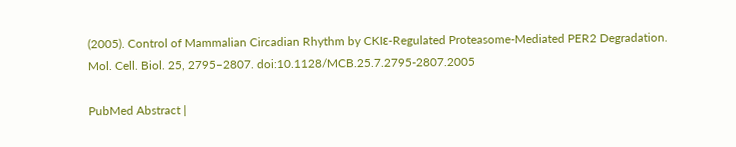(2005). Control of Mammalian Circadian Rhythm by CKIε-Regulated Proteasome-Mediated PER2 Degradation. Mol. Cell. Biol. 25, 2795–2807. doi:10.1128/MCB.25.7.2795-2807.2005

PubMed Abstract |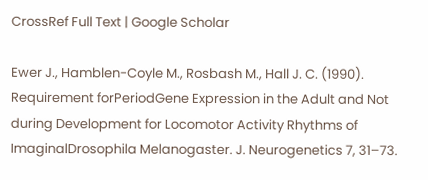CrossRef Full Text | Google Scholar

Ewer J., Hamblen-Coyle M., Rosbash M., Hall J. C. (1990). Requirement forPeriodGene Expression in the Adult and Not during Development for Locomotor Activity Rhythms of ImaginalDrosophila Melanogaster. J. Neurogenetics 7, 31–73.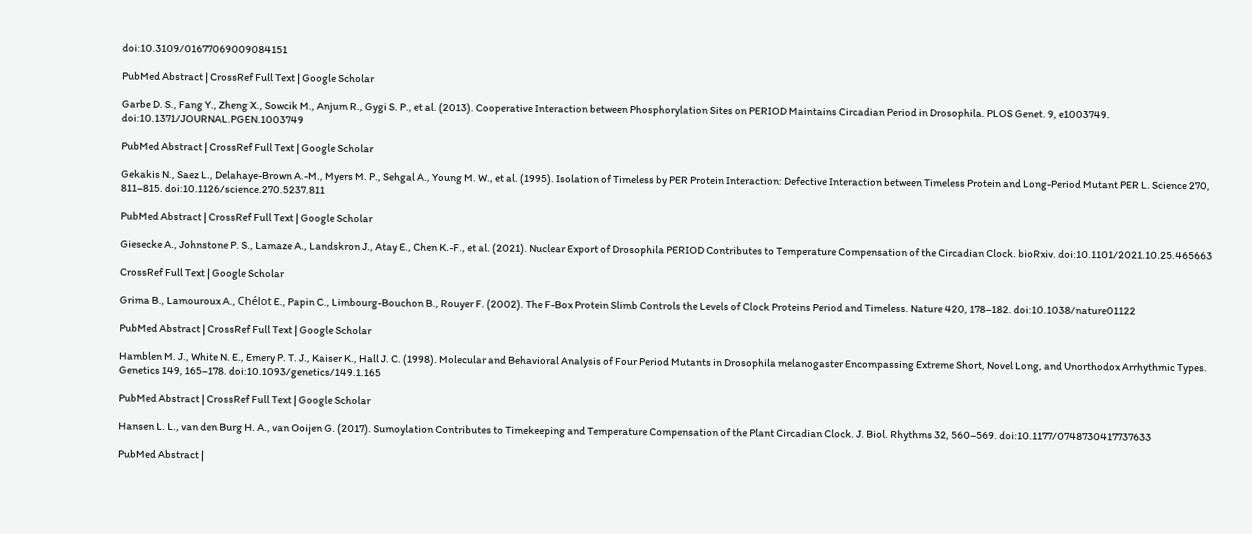doi:10.3109/01677069009084151

PubMed Abstract | CrossRef Full Text | Google Scholar

Garbe D. S., Fang Y., Zheng X., Sowcik M., Anjum R., Gygi S. P., et al. (2013). Cooperative Interaction between Phosphorylation Sites on PERIOD Maintains Circadian Period in Drosophila. PLOS Genet. 9, e1003749. doi:10.1371/JOURNAL.PGEN.1003749

PubMed Abstract | CrossRef Full Text | Google Scholar

Gekakis N., Saez L., Delahaye-Brown A.-M., Myers M. P., Sehgal A., Young M. W., et al. (1995). Isolation of Timeless by PER Protein Interaction: Defective Interaction between Timeless Protein and Long-Period Mutant PER L. Science 270, 811–815. doi:10.1126/science.270.5237.811

PubMed Abstract | CrossRef Full Text | Google Scholar

Giesecke A., Johnstone P. S., Lamaze A., Landskron J., Atay E., Chen K.-F., et al. (2021). Nuclear Export of Drosophila PERIOD Contributes to Temperature Compensation of the Circadian Clock. bioRxiv. doi:10.1101/2021.10.25.465663

CrossRef Full Text | Google Scholar

Grima B., Lamouroux A., Chélot E., Papin C., Limbourg-Bouchon B., Rouyer F. (2002). The F-Box Protein Slimb Controls the Levels of Clock Proteins Period and Timeless. Nature 420, 178–182. doi:10.1038/nature01122

PubMed Abstract | CrossRef Full Text | Google Scholar

Hamblen M. J., White N. E., Emery P. T. J., Kaiser K., Hall J. C. (1998). Molecular and Behavioral Analysis of Four Period Mutants in Drosophila melanogaster Encompassing Extreme Short, Novel Long, and Unorthodox Arrhythmic Types. Genetics 149, 165–178. doi:10.1093/genetics/149.1.165

PubMed Abstract | CrossRef Full Text | Google Scholar

Hansen L. L., van den Burg H. A., van Ooijen G. (2017). Sumoylation Contributes to Timekeeping and Temperature Compensation of the Plant Circadian Clock. J. Biol. Rhythms 32, 560–569. doi:10.1177/0748730417737633

PubMed Abstract |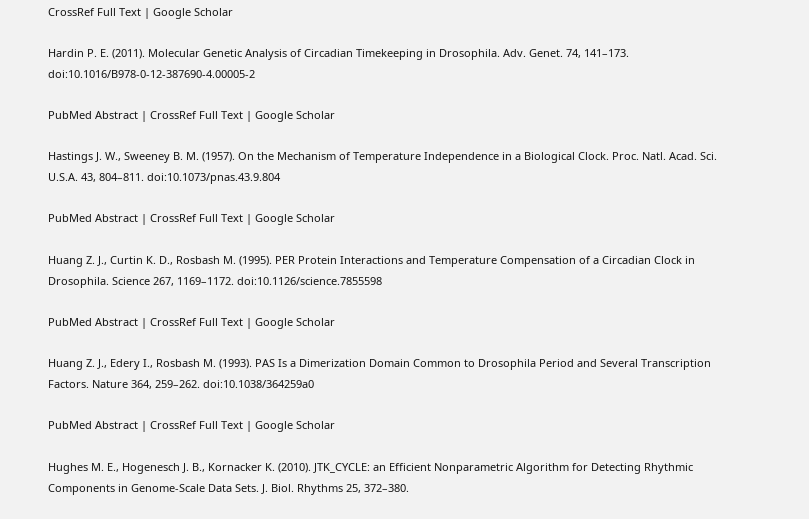CrossRef Full Text | Google Scholar

Hardin P. E. (2011). Molecular Genetic Analysis of Circadian Timekeeping in Drosophila. Adv. Genet. 74, 141–173. doi:10.1016/B978-0-12-387690-4.00005-2

PubMed Abstract | CrossRef Full Text | Google Scholar

Hastings J. W., Sweeney B. M. (1957). On the Mechanism of Temperature Independence in a Biological Clock. Proc. Natl. Acad. Sci. U.S.A. 43, 804–811. doi:10.1073/pnas.43.9.804

PubMed Abstract | CrossRef Full Text | Google Scholar

Huang Z. J., Curtin K. D., Rosbash M. (1995). PER Protein Interactions and Temperature Compensation of a Circadian Clock in Drosophila. Science 267, 1169–1172. doi:10.1126/science.7855598

PubMed Abstract | CrossRef Full Text | Google Scholar

Huang Z. J., Edery I., Rosbash M. (1993). PAS Is a Dimerization Domain Common to Drosophila Period and Several Transcription Factors. Nature 364, 259–262. doi:10.1038/364259a0

PubMed Abstract | CrossRef Full Text | Google Scholar

Hughes M. E., Hogenesch J. B., Kornacker K. (2010). JTK_CYCLE: an Efficient Nonparametric Algorithm for Detecting Rhythmic Components in Genome-Scale Data Sets. J. Biol. Rhythms 25, 372–380.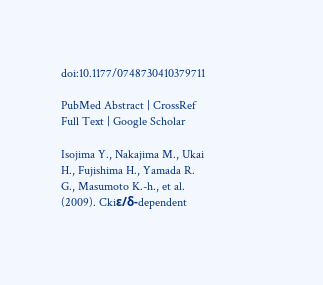doi:10.1177/0748730410379711

PubMed Abstract | CrossRef Full Text | Google Scholar

Isojima Y., Nakajima M., Ukai H., Fujishima H., Yamada R. G., Masumoto K.-h., et al. (2009). Ckiε/δ-dependent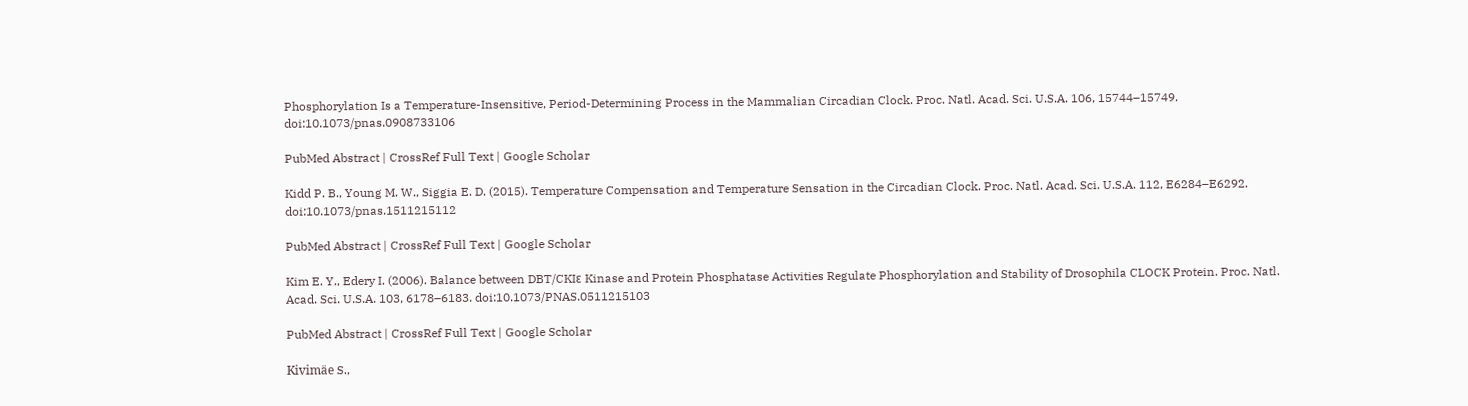Phosphorylation Is a Temperature-Insensitive, Period-Determining Process in the Mammalian Circadian Clock. Proc. Natl. Acad. Sci. U.S.A. 106, 15744–15749. doi:10.1073/pnas.0908733106

PubMed Abstract | CrossRef Full Text | Google Scholar

Kidd P. B., Young M. W., Siggia E. D. (2015). Temperature Compensation and Temperature Sensation in the Circadian Clock. Proc. Natl. Acad. Sci. U.S.A. 112, E6284–E6292. doi:10.1073/pnas.1511215112

PubMed Abstract | CrossRef Full Text | Google Scholar

Kim E. Y., Edery I. (2006). Balance between DBT/CKIε Kinase and Protein Phosphatase Activities Regulate Phosphorylation and Stability of Drosophila CLOCK Protein. Proc. Natl. Acad. Sci. U.S.A. 103, 6178–6183. doi:10.1073/PNAS.0511215103

PubMed Abstract | CrossRef Full Text | Google Scholar

Kivimäe S.,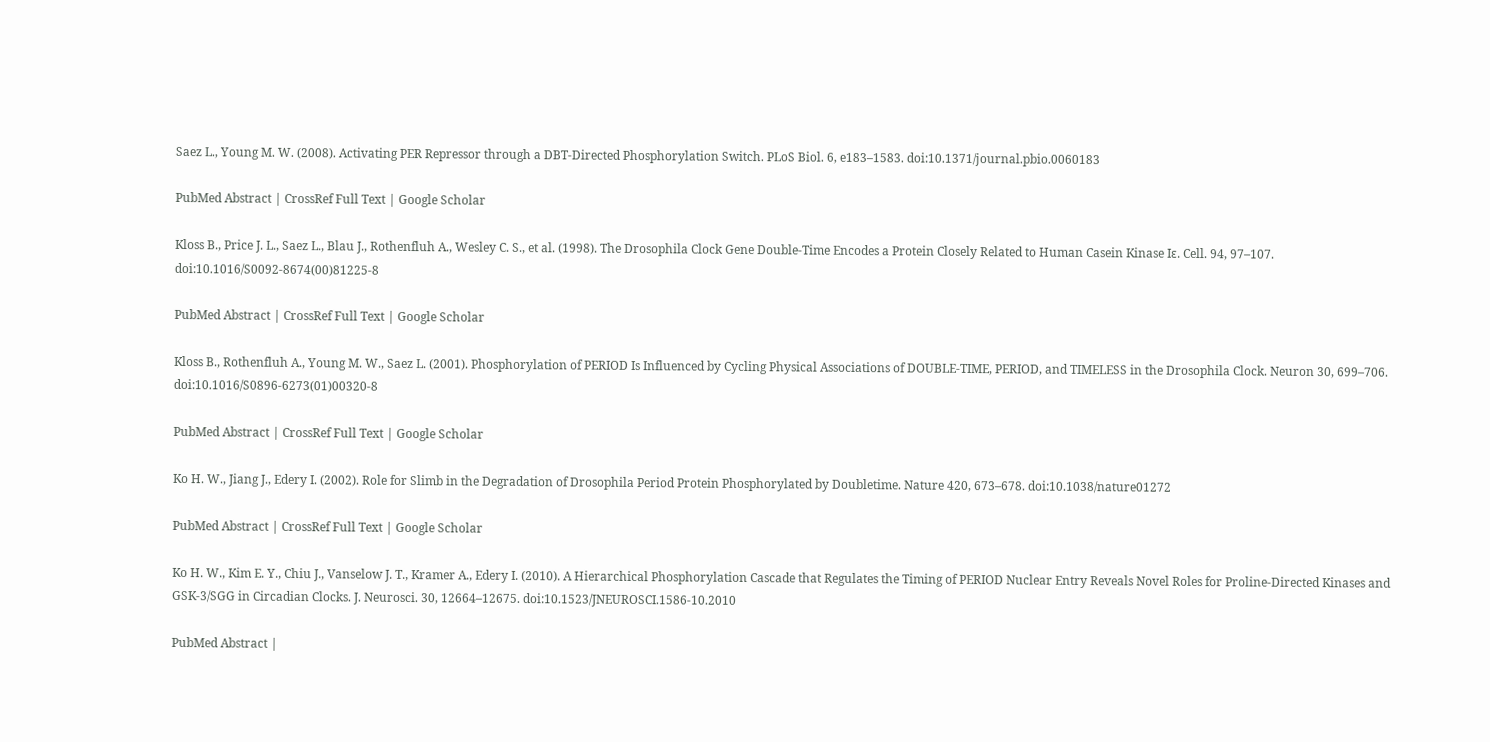Saez L., Young M. W. (2008). Activating PER Repressor through a DBT-Directed Phosphorylation Switch. PLoS Biol. 6, e183–1583. doi:10.1371/journal.pbio.0060183

PubMed Abstract | CrossRef Full Text | Google Scholar

Kloss B., Price J. L., Saez L., Blau J., Rothenfluh A., Wesley C. S., et al. (1998). The Drosophila Clock Gene Double-Time Encodes a Protein Closely Related to Human Casein Kinase Iε. Cell. 94, 97–107. doi:10.1016/S0092-8674(00)81225-8

PubMed Abstract | CrossRef Full Text | Google Scholar

Kloss B., Rothenfluh A., Young M. W., Saez L. (2001). Phosphorylation of PERIOD Is Influenced by Cycling Physical Associations of DOUBLE-TIME, PERIOD, and TIMELESS in the Drosophila Clock. Neuron 30, 699–706. doi:10.1016/S0896-6273(01)00320-8

PubMed Abstract | CrossRef Full Text | Google Scholar

Ko H. W., Jiang J., Edery I. (2002). Role for Slimb in the Degradation of Drosophila Period Protein Phosphorylated by Doubletime. Nature 420, 673–678. doi:10.1038/nature01272

PubMed Abstract | CrossRef Full Text | Google Scholar

Ko H. W., Kim E. Y., Chiu J., Vanselow J. T., Kramer A., Edery I. (2010). A Hierarchical Phosphorylation Cascade that Regulates the Timing of PERIOD Nuclear Entry Reveals Novel Roles for Proline-Directed Kinases and GSK-3/SGG in Circadian Clocks. J. Neurosci. 30, 12664–12675. doi:10.1523/JNEUROSCI.1586-10.2010

PubMed Abstract |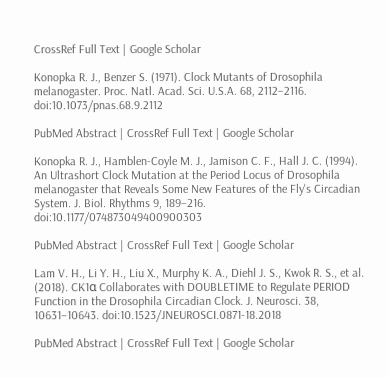CrossRef Full Text | Google Scholar

Konopka R. J., Benzer S. (1971). Clock Mutants of Drosophila melanogaster. Proc. Natl. Acad. Sci. U.S.A. 68, 2112–2116. doi:10.1073/pnas.68.9.2112

PubMed Abstract | CrossRef Full Text | Google Scholar

Konopka R. J., Hamblen-Coyle M. J., Jamison C. F., Hall J. C. (1994). An Ultrashort Clock Mutation at the Period Locus of Drosophila melanogaster that Reveals Some New Features of the Fly's Circadian System. J. Biol. Rhythms 9, 189–216. doi:10.1177/074873049400900303

PubMed Abstract | CrossRef Full Text | Google Scholar

Lam V. H., Li Y. H., Liu X., Murphy K. A., Diehl J. S., Kwok R. S., et al. (2018). CK1α Collaborates with DOUBLETIME to Regulate PERIOD Function in the Drosophila Circadian Clock. J. Neurosci. 38, 10631–10643. doi:10.1523/JNEUROSCI.0871-18.2018

PubMed Abstract | CrossRef Full Text | Google Scholar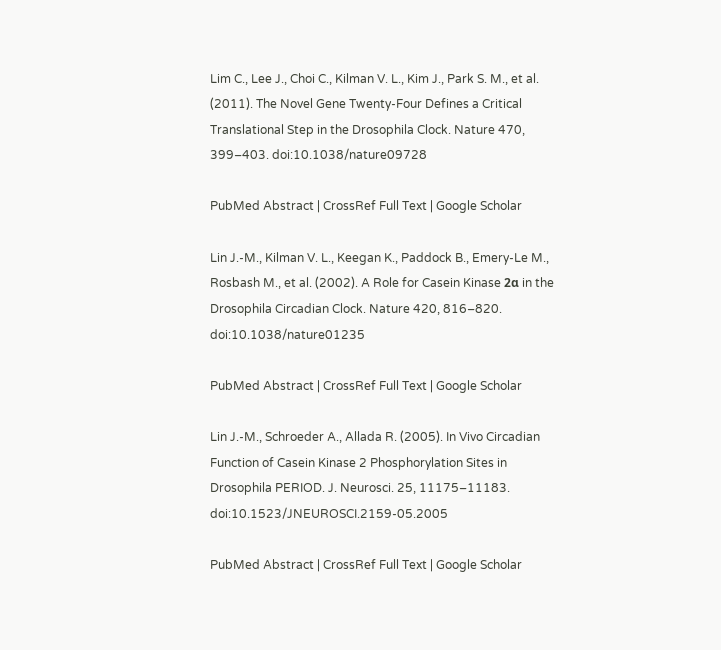Lim C., Lee J., Choi C., Kilman V. L., Kim J., Park S. M., et al. (2011). The Novel Gene Twenty-Four Defines a Critical Translational Step in the Drosophila Clock. Nature 470, 399–403. doi:10.1038/nature09728

PubMed Abstract | CrossRef Full Text | Google Scholar

Lin J.-M., Kilman V. L., Keegan K., Paddock B., Emery-Le M., Rosbash M., et al. (2002). A Role for Casein Kinase 2α in the Drosophila Circadian Clock. Nature 420, 816–820. doi:10.1038/nature01235

PubMed Abstract | CrossRef Full Text | Google Scholar

Lin J.-M., Schroeder A., Allada R. (2005). In Vivo Circadian Function of Casein Kinase 2 Phosphorylation Sites in Drosophila PERIOD. J. Neurosci. 25, 11175–11183. doi:10.1523/JNEUROSCI.2159-05.2005

PubMed Abstract | CrossRef Full Text | Google Scholar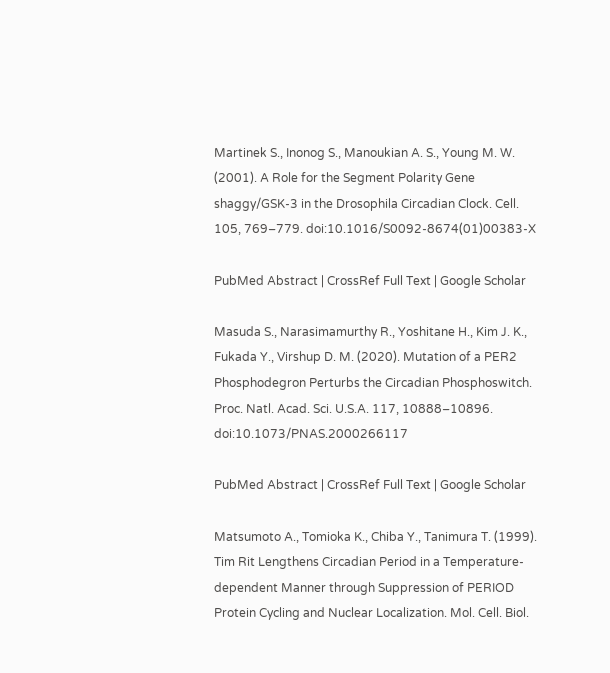Martinek S., Inonog S., Manoukian A. S., Young M. W. (2001). A Role for the Segment Polarity Gene shaggy/GSK-3 in the Drosophila Circadian Clock. Cell. 105, 769–779. doi:10.1016/S0092-8674(01)00383-X

PubMed Abstract | CrossRef Full Text | Google Scholar

Masuda S., Narasimamurthy R., Yoshitane H., Kim J. K., Fukada Y., Virshup D. M. (2020). Mutation of a PER2 Phosphodegron Perturbs the Circadian Phosphoswitch. Proc. Natl. Acad. Sci. U.S.A. 117, 10888–10896. doi:10.1073/PNAS.2000266117

PubMed Abstract | CrossRef Full Text | Google Scholar

Matsumoto A., Tomioka K., Chiba Y., Tanimura T. (1999). Tim Rit Lengthens Circadian Period in a Temperature-dependent Manner through Suppression of PERIOD Protein Cycling and Nuclear Localization. Mol. Cell. Biol.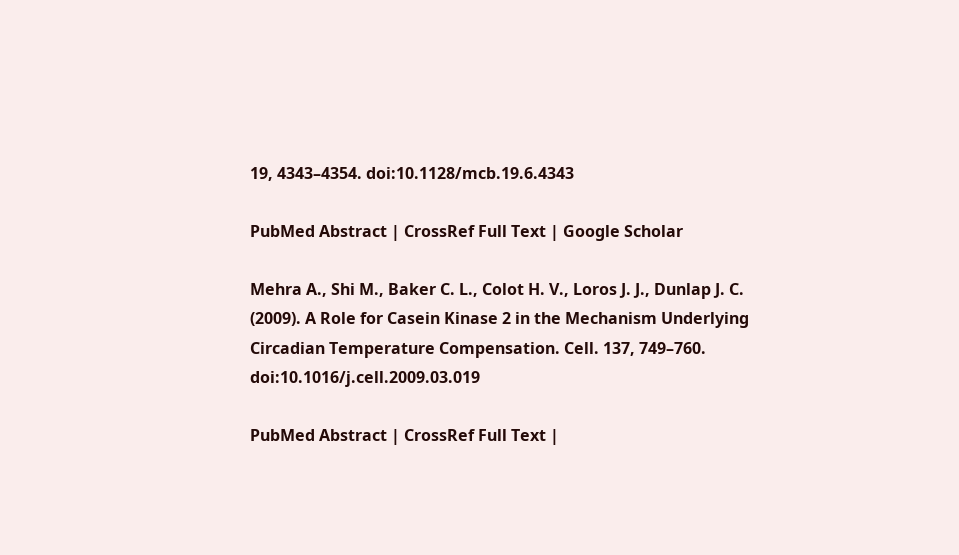19, 4343–4354. doi:10.1128/mcb.19.6.4343

PubMed Abstract | CrossRef Full Text | Google Scholar

Mehra A., Shi M., Baker C. L., Colot H. V., Loros J. J., Dunlap J. C. (2009). A Role for Casein Kinase 2 in the Mechanism Underlying Circadian Temperature Compensation. Cell. 137, 749–760. doi:10.1016/j.cell.2009.03.019

PubMed Abstract | CrossRef Full Text |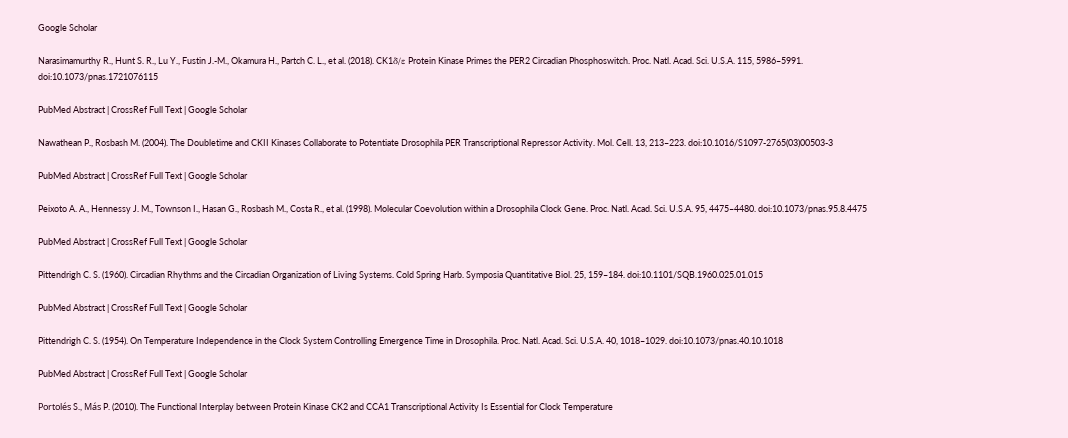Google Scholar

Narasimamurthy R., Hunt S. R., Lu Y., Fustin J.-M., Okamura H., Partch C. L., et al. (2018). CK1δ/ε Protein Kinase Primes the PER2 Circadian Phosphoswitch. Proc. Natl. Acad. Sci. U.S.A. 115, 5986–5991. doi:10.1073/pnas.1721076115

PubMed Abstract | CrossRef Full Text | Google Scholar

Nawathean P., Rosbash M. (2004). The Doubletime and CKII Kinases Collaborate to Potentiate Drosophila PER Transcriptional Repressor Activity. Mol. Cell. 13, 213–223. doi:10.1016/S1097-2765(03)00503-3

PubMed Abstract | CrossRef Full Text | Google Scholar

Peixoto A. A., Hennessy J. M., Townson I., Hasan G., Rosbash M., Costa R., et al. (1998). Molecular Coevolution within a Drosophila Clock Gene. Proc. Natl. Acad. Sci. U.S.A. 95, 4475–4480. doi:10.1073/pnas.95.8.4475

PubMed Abstract | CrossRef Full Text | Google Scholar

Pittendrigh C. S. (1960). Circadian Rhythms and the Circadian Organization of Living Systems. Cold Spring Harb. Symposia Quantitative Biol. 25, 159–184. doi:10.1101/SQB.1960.025.01.015

PubMed Abstract | CrossRef Full Text | Google Scholar

Pittendrigh C. S. (1954). On Temperature Independence in the Clock System Controlling Emergence Time in Drosophila. Proc. Natl. Acad. Sci. U.S.A. 40, 1018–1029. doi:10.1073/pnas.40.10.1018

PubMed Abstract | CrossRef Full Text | Google Scholar

Portolés S., Más P. (2010). The Functional Interplay between Protein Kinase CK2 and CCA1 Transcriptional Activity Is Essential for Clock Temperature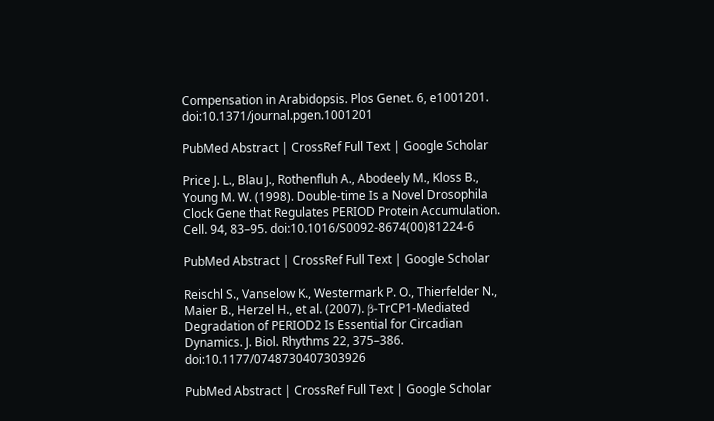Compensation in Arabidopsis. Plos Genet. 6, e1001201. doi:10.1371/journal.pgen.1001201

PubMed Abstract | CrossRef Full Text | Google Scholar

Price J. L., Blau J., Rothenfluh A., Abodeely M., Kloss B., Young M. W. (1998). Double-time Is a Novel Drosophila Clock Gene that Regulates PERIOD Protein Accumulation. Cell. 94, 83–95. doi:10.1016/S0092-8674(00)81224-6

PubMed Abstract | CrossRef Full Text | Google Scholar

Reischl S., Vanselow K., Westermark P. O., Thierfelder N., Maier B., Herzel H., et al. (2007). β-TrCP1-Mediated Degradation of PERIOD2 Is Essential for Circadian Dynamics. J. Biol. Rhythms 22, 375–386. doi:10.1177/0748730407303926

PubMed Abstract | CrossRef Full Text | Google Scholar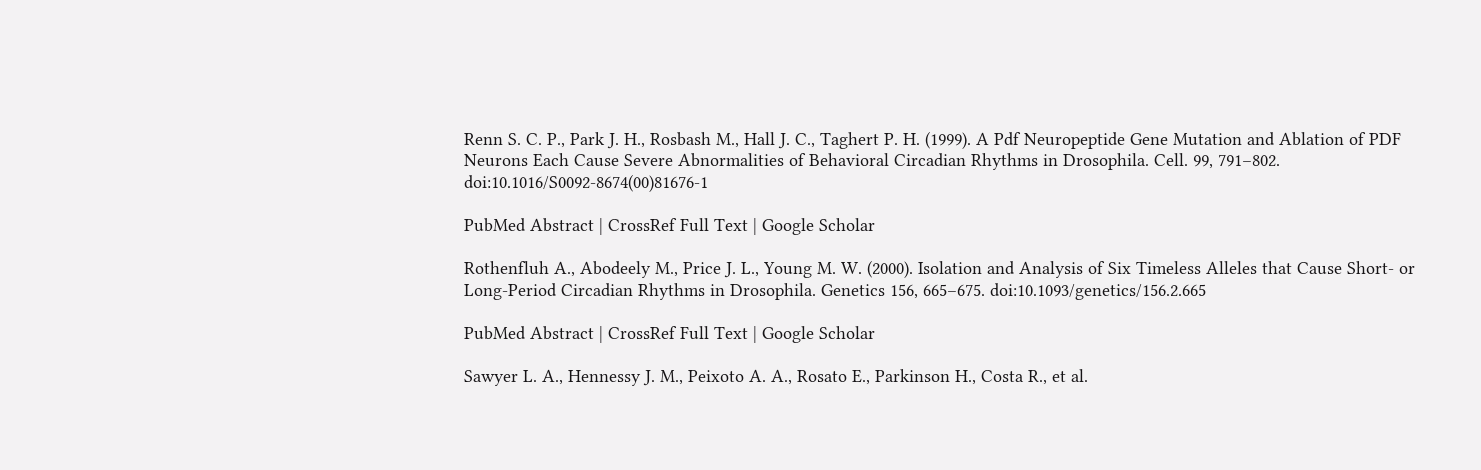Renn S. C. P., Park J. H., Rosbash M., Hall J. C., Taghert P. H. (1999). A Pdf Neuropeptide Gene Mutation and Ablation of PDF Neurons Each Cause Severe Abnormalities of Behavioral Circadian Rhythms in Drosophila. Cell. 99, 791–802. doi:10.1016/S0092-8674(00)81676-1

PubMed Abstract | CrossRef Full Text | Google Scholar

Rothenfluh A., Abodeely M., Price J. L., Young M. W. (2000). Isolation and Analysis of Six Timeless Alleles that Cause Short- or Long-Period Circadian Rhythms in Drosophila. Genetics 156, 665–675. doi:10.1093/genetics/156.2.665

PubMed Abstract | CrossRef Full Text | Google Scholar

Sawyer L. A., Hennessy J. M., Peixoto A. A., Rosato E., Parkinson H., Costa R., et al.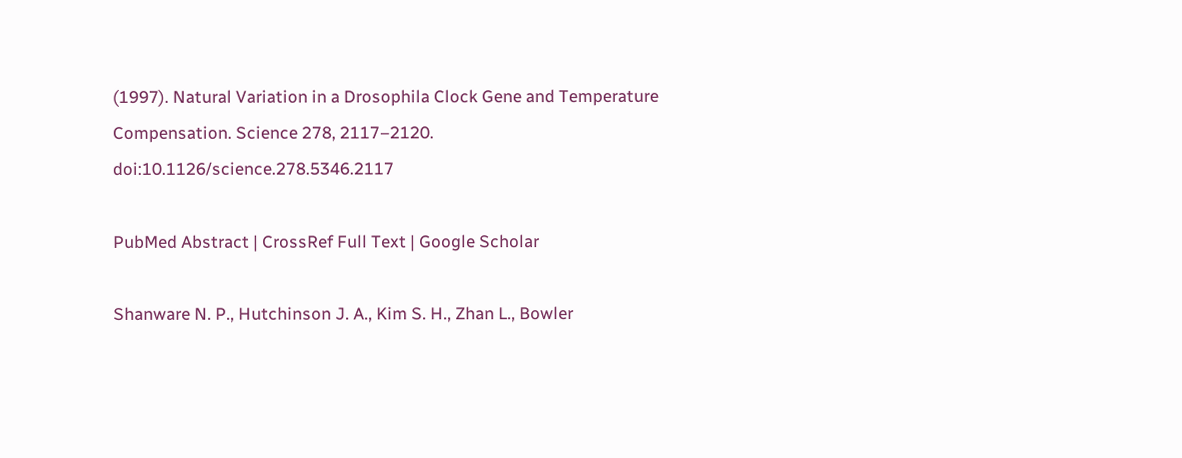(1997). Natural Variation in a Drosophila Clock Gene and Temperature Compensation. Science 278, 2117–2120. doi:10.1126/science.278.5346.2117

PubMed Abstract | CrossRef Full Text | Google Scholar

Shanware N. P., Hutchinson J. A., Kim S. H., Zhan L., Bowler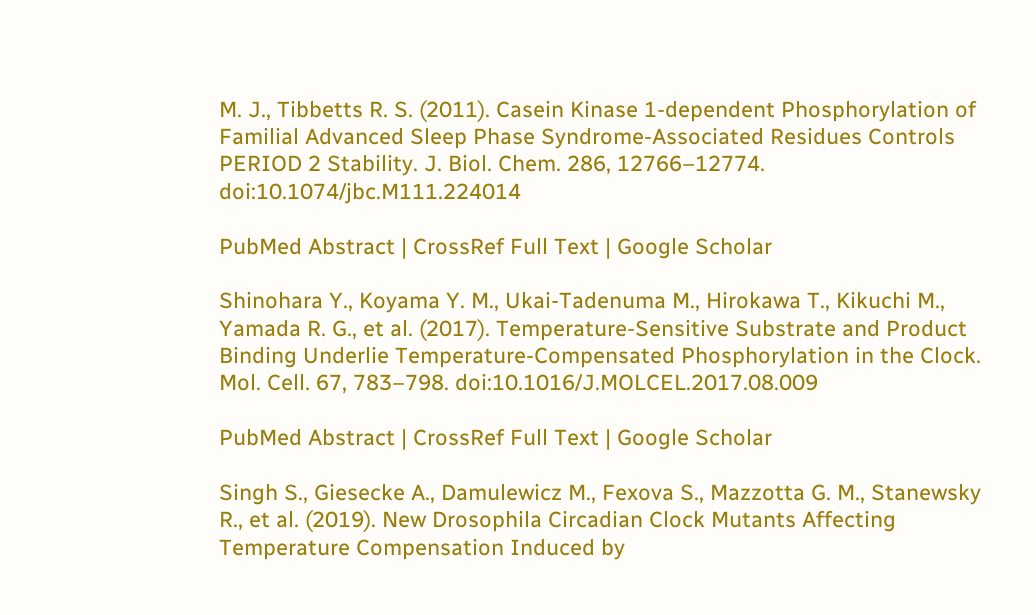M. J., Tibbetts R. S. (2011). Casein Kinase 1-dependent Phosphorylation of Familial Advanced Sleep Phase Syndrome-Associated Residues Controls PERIOD 2 Stability. J. Biol. Chem. 286, 12766–12774. doi:10.1074/jbc.M111.224014

PubMed Abstract | CrossRef Full Text | Google Scholar

Shinohara Y., Koyama Y. M., Ukai-Tadenuma M., Hirokawa T., Kikuchi M., Yamada R. G., et al. (2017). Temperature-Sensitive Substrate and Product Binding Underlie Temperature-Compensated Phosphorylation in the Clock. Mol. Cell. 67, 783–798. doi:10.1016/J.MOLCEL.2017.08.009

PubMed Abstract | CrossRef Full Text | Google Scholar

Singh S., Giesecke A., Damulewicz M., Fexova S., Mazzotta G. M., Stanewsky R., et al. (2019). New Drosophila Circadian Clock Mutants Affecting Temperature Compensation Induced by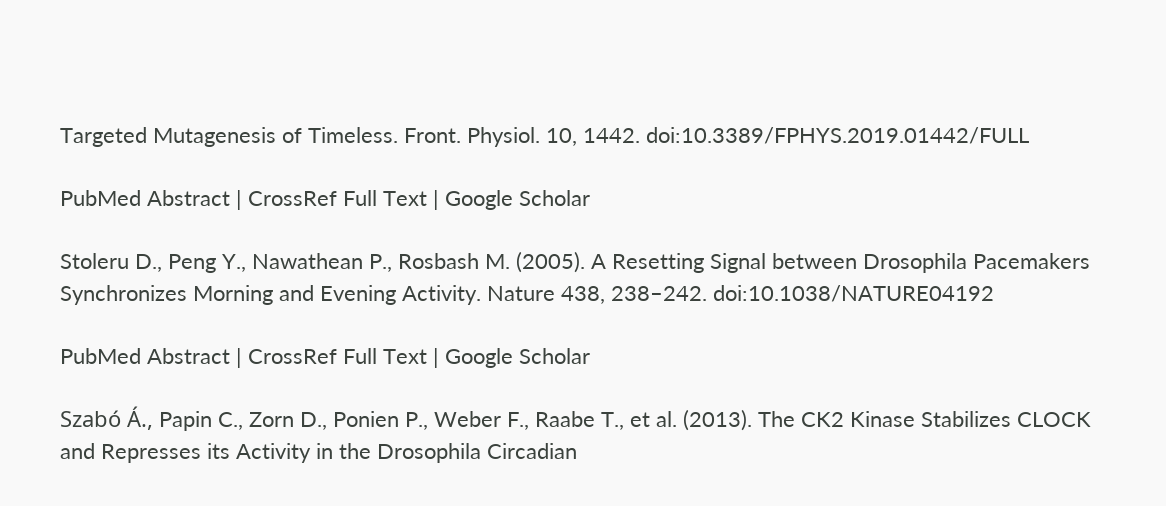Targeted Mutagenesis of Timeless. Front. Physiol. 10, 1442. doi:10.3389/FPHYS.2019.01442/FULL

PubMed Abstract | CrossRef Full Text | Google Scholar

Stoleru D., Peng Y., Nawathean P., Rosbash M. (2005). A Resetting Signal between Drosophila Pacemakers Synchronizes Morning and Evening Activity. Nature 438, 238–242. doi:10.1038/NATURE04192

PubMed Abstract | CrossRef Full Text | Google Scholar

Szabó Á., Papin C., Zorn D., Ponien P., Weber F., Raabe T., et al. (2013). The CK2 Kinase Stabilizes CLOCK and Represses its Activity in the Drosophila Circadian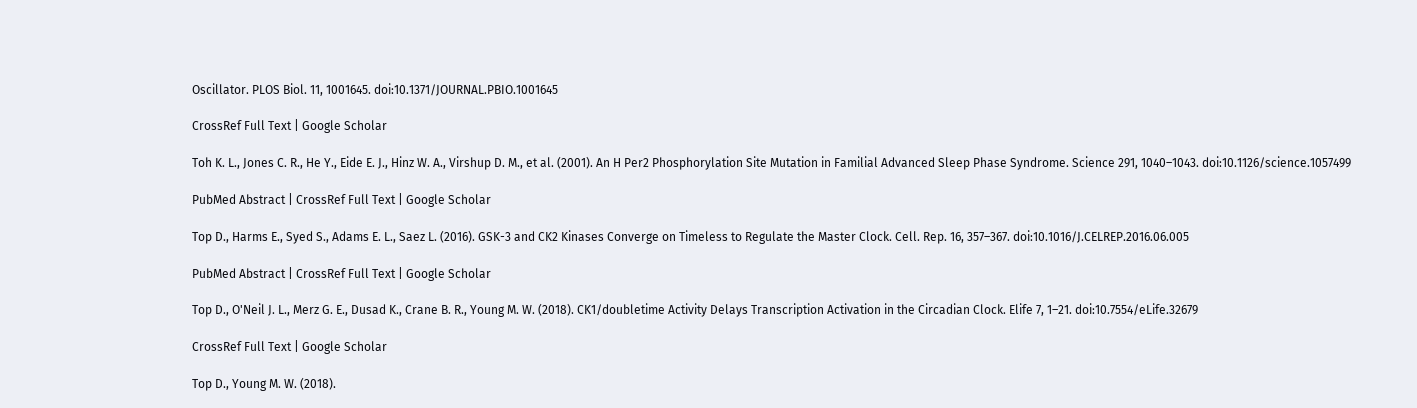Oscillator. PLOS Biol. 11, 1001645. doi:10.1371/JOURNAL.PBIO.1001645

CrossRef Full Text | Google Scholar

Toh K. L., Jones C. R., He Y., Eide E. J., Hinz W. A., Virshup D. M., et al. (2001). An H Per2 Phosphorylation Site Mutation in Familial Advanced Sleep Phase Syndrome. Science 291, 1040–1043. doi:10.1126/science.1057499

PubMed Abstract | CrossRef Full Text | Google Scholar

Top D., Harms E., Syed S., Adams E. L., Saez L. (2016). GSK-3 and CK2 Kinases Converge on Timeless to Regulate the Master Clock. Cell. Rep. 16, 357–367. doi:10.1016/J.CELREP.2016.06.005

PubMed Abstract | CrossRef Full Text | Google Scholar

Top D., O'Neil J. L., Merz G. E., Dusad K., Crane B. R., Young M. W. (2018). CK1/doubletime Activity Delays Transcription Activation in the Circadian Clock. Elife 7, 1–21. doi:10.7554/eLife.32679

CrossRef Full Text | Google Scholar

Top D., Young M. W. (2018).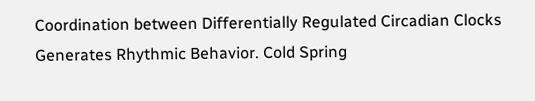Coordination between Differentially Regulated Circadian Clocks Generates Rhythmic Behavior. Cold Spring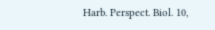Harb. Perspect. Biol. 10,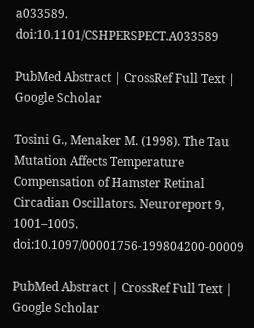a033589. doi:10.1101/CSHPERSPECT.A033589

PubMed Abstract | CrossRef Full Text | Google Scholar

Tosini G., Menaker M. (1998). The Tau Mutation Affects Temperature Compensation of Hamster Retinal Circadian Oscillators. Neuroreport 9, 1001–1005. doi:10.1097/00001756-199804200-00009

PubMed Abstract | CrossRef Full Text | Google Scholar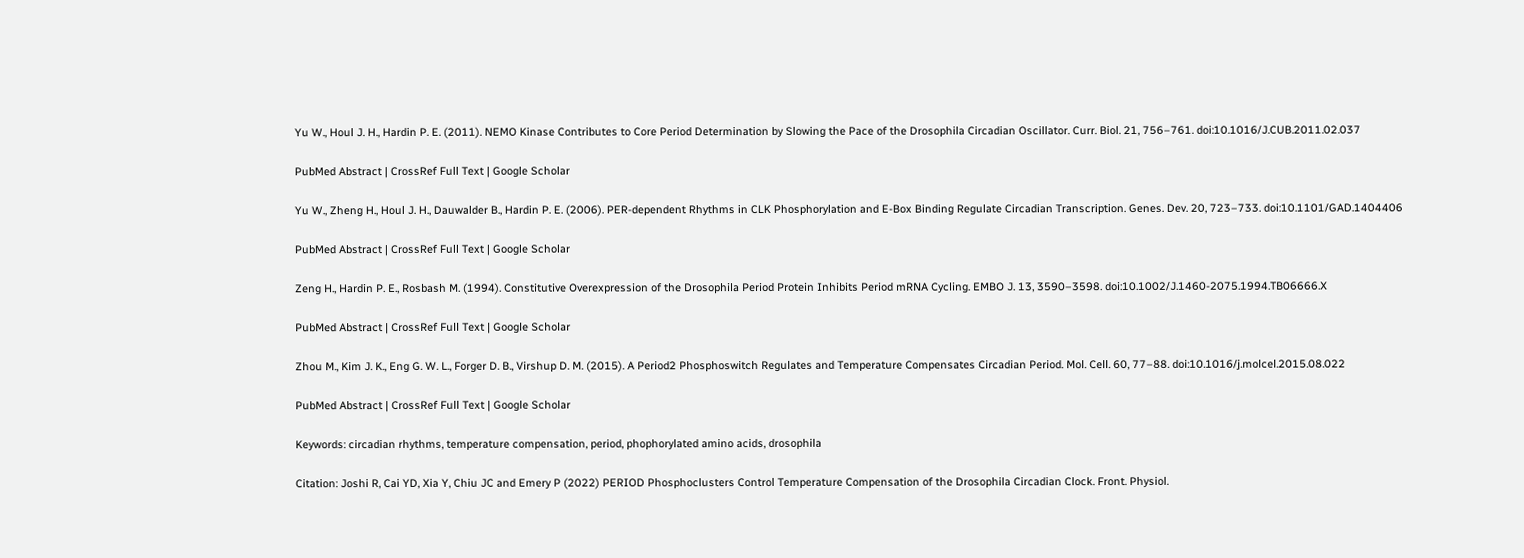Yu W., Houl J. H., Hardin P. E. (2011). NEMO Kinase Contributes to Core Period Determination by Slowing the Pace of the Drosophila Circadian Oscillator. Curr. Biol. 21, 756–761. doi:10.1016/J.CUB.2011.02.037

PubMed Abstract | CrossRef Full Text | Google Scholar

Yu W., Zheng H., Houl J. H., Dauwalder B., Hardin P. E. (2006). PER-dependent Rhythms in CLK Phosphorylation and E-Box Binding Regulate Circadian Transcription. Genes. Dev. 20, 723–733. doi:10.1101/GAD.1404406

PubMed Abstract | CrossRef Full Text | Google Scholar

Zeng H., Hardin P. E., Rosbash M. (1994). Constitutive Overexpression of the Drosophila Period Protein Inhibits Period mRNA Cycling. EMBO J. 13, 3590–3598. doi:10.1002/J.1460-2075.1994.TB06666.X

PubMed Abstract | CrossRef Full Text | Google Scholar

Zhou M., Kim J. K., Eng G. W. L., Forger D. B., Virshup D. M. (2015). A Period2 Phosphoswitch Regulates and Temperature Compensates Circadian Period. Mol. Cell. 60, 77–88. doi:10.1016/j.molcel.2015.08.022

PubMed Abstract | CrossRef Full Text | Google Scholar

Keywords: circadian rhythms, temperature compensation, period, phophorylated amino acids, drosophila

Citation: Joshi R, Cai YD, Xia Y, Chiu JC and Emery P (2022) PERIOD Phosphoclusters Control Temperature Compensation of the Drosophila Circadian Clock. Front. Physiol.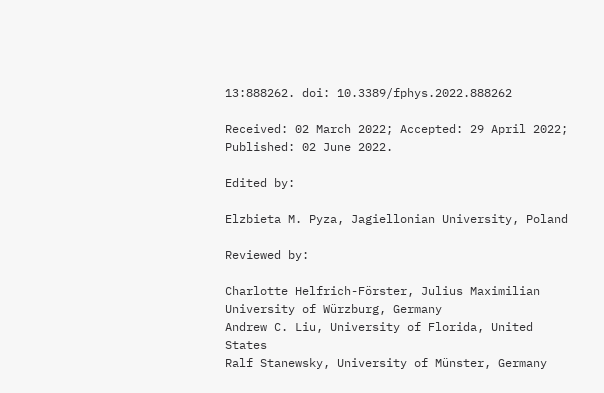13:888262. doi: 10.3389/fphys.2022.888262

Received: 02 March 2022; Accepted: 29 April 2022;
Published: 02 June 2022.

Edited by:

Elzbieta M. Pyza, Jagiellonian University, Poland

Reviewed by:

Charlotte Helfrich-Förster, Julius Maximilian University of Würzburg, Germany
Andrew C. Liu, University of Florida, United States
Ralf Stanewsky, University of Münster, Germany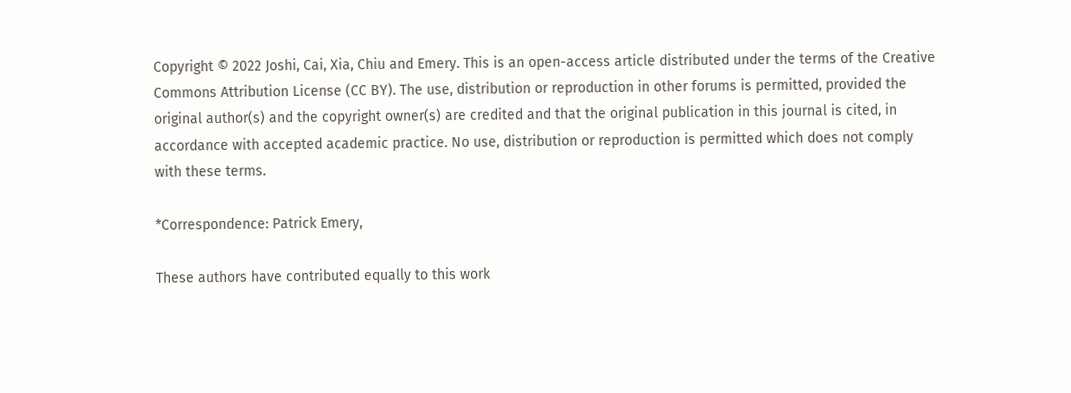Copyright © 2022 Joshi, Cai, Xia, Chiu and Emery. This is an open-access article distributed under the terms of the Creative Commons Attribution License (CC BY). The use, distribution or reproduction in other forums is permitted, provided the original author(s) and the copyright owner(s) are credited and that the original publication in this journal is cited, in accordance with accepted academic practice. No use, distribution or reproduction is permitted which does not comply with these terms.

*Correspondence: Patrick Emery,

These authors have contributed equally to this work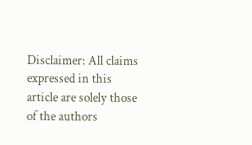Disclaimer: All claims expressed in this article are solely those of the authors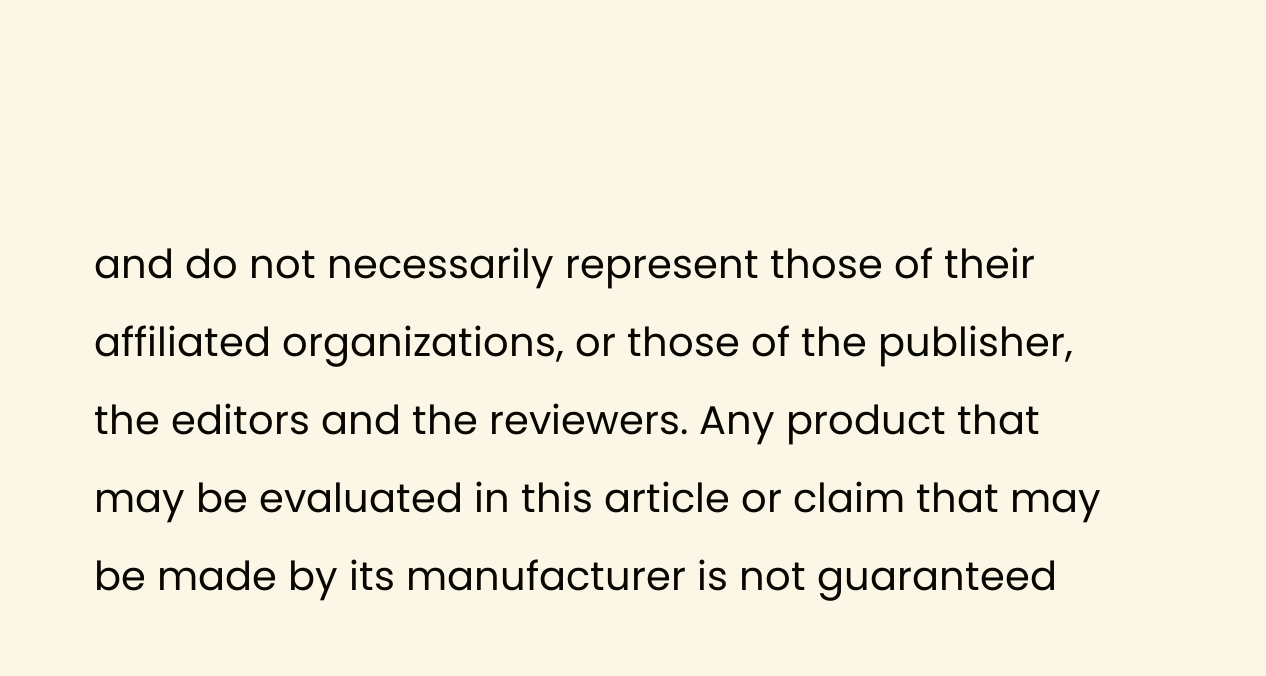and do not necessarily represent those of their affiliated organizations, or those of the publisher, the editors and the reviewers. Any product that may be evaluated in this article or claim that may be made by its manufacturer is not guaranteed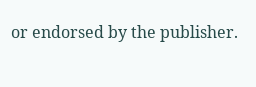or endorsed by the publisher.